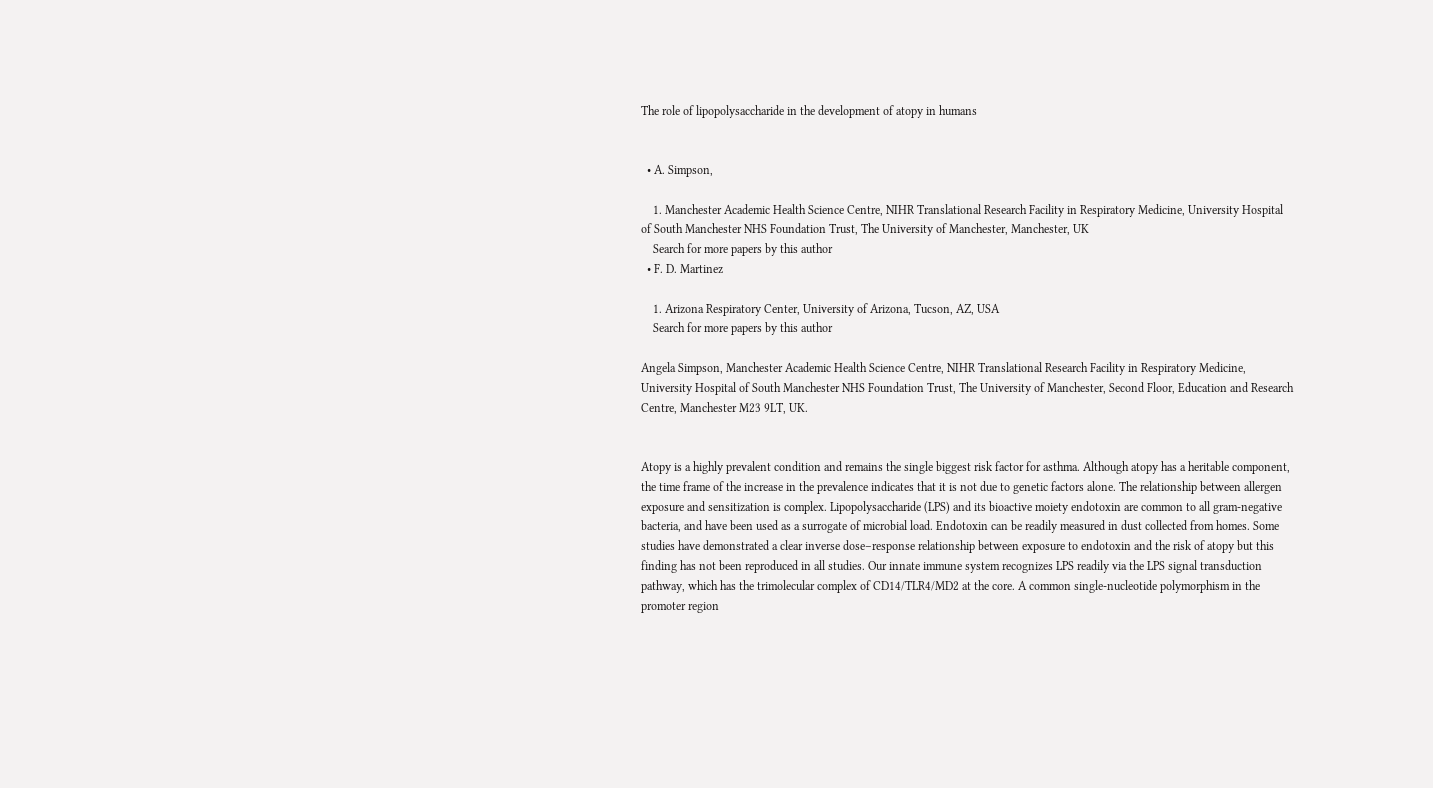The role of lipopolysaccharide in the development of atopy in humans


  • A. Simpson,

    1. Manchester Academic Health Science Centre, NIHR Translational Research Facility in Respiratory Medicine, University Hospital of South Manchester NHS Foundation Trust, The University of Manchester, Manchester, UK
    Search for more papers by this author
  • F. D. Martinez

    1. Arizona Respiratory Center, University of Arizona, Tucson, AZ, USA
    Search for more papers by this author

Angela Simpson, Manchester Academic Health Science Centre, NIHR Translational Research Facility in Respiratory Medicine, University Hospital of South Manchester NHS Foundation Trust, The University of Manchester, Second Floor, Education and Research Centre, Manchester M23 9LT, UK.


Atopy is a highly prevalent condition and remains the single biggest risk factor for asthma. Although atopy has a heritable component, the time frame of the increase in the prevalence indicates that it is not due to genetic factors alone. The relationship between allergen exposure and sensitization is complex. Lipopolysaccharide (LPS) and its bioactive moiety endotoxin are common to all gram-negative bacteria, and have been used as a surrogate of microbial load. Endotoxin can be readily measured in dust collected from homes. Some studies have demonstrated a clear inverse dose–response relationship between exposure to endotoxin and the risk of atopy but this finding has not been reproduced in all studies. Our innate immune system recognizes LPS readily via the LPS signal transduction pathway, which has the trimolecular complex of CD14/TLR4/MD2 at the core. A common single-nucleotide polymorphism in the promoter region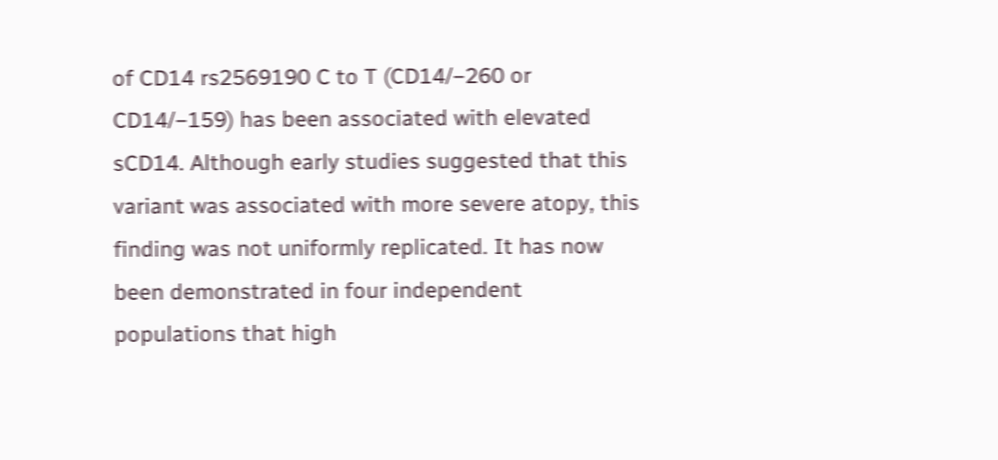of CD14 rs2569190 C to T (CD14/−260 or CD14/−159) has been associated with elevated sCD14. Although early studies suggested that this variant was associated with more severe atopy, this finding was not uniformly replicated. It has now been demonstrated in four independent populations that high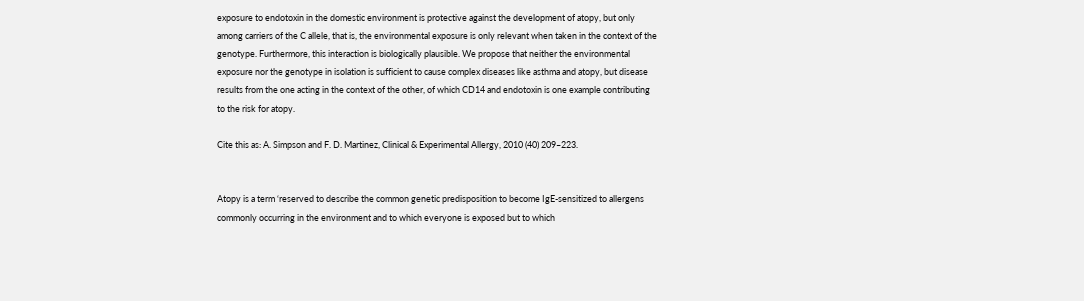exposure to endotoxin in the domestic environment is protective against the development of atopy, but only among carriers of the C allele, that is, the environmental exposure is only relevant when taken in the context of the genotype. Furthermore, this interaction is biologically plausible. We propose that neither the environmental exposure nor the genotype in isolation is sufficient to cause complex diseases like asthma and atopy, but disease results from the one acting in the context of the other, of which CD14 and endotoxin is one example contributing to the risk for atopy.

Cite this as: A. Simpson and F. D. Martinez, Clinical & Experimental Allergy, 2010 (40) 209–223.


Atopy is a term ‘reserved to describe the common genetic predisposition to become IgE-sensitized to allergens commonly occurring in the environment and to which everyone is exposed but to which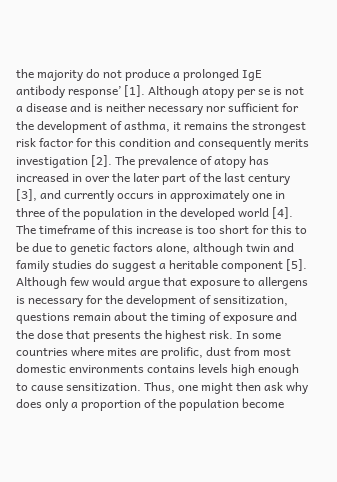the majority do not produce a prolonged IgE antibody response’ [1]. Although atopy per se is not a disease and is neither necessary nor sufficient for the development of asthma, it remains the strongest risk factor for this condition and consequently merits investigation [2]. The prevalence of atopy has increased in over the later part of the last century [3], and currently occurs in approximately one in three of the population in the developed world [4]. The timeframe of this increase is too short for this to be due to genetic factors alone, although twin and family studies do suggest a heritable component [5]. Although few would argue that exposure to allergens is necessary for the development of sensitization, questions remain about the timing of exposure and the dose that presents the highest risk. In some countries where mites are prolific, dust from most domestic environments contains levels high enough to cause sensitization. Thus, one might then ask why does only a proportion of the population become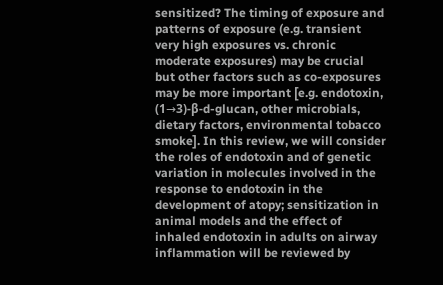sensitized? The timing of exposure and patterns of exposure (e.g. transient very high exposures vs. chronic moderate exposures) may be crucial but other factors such as co-exposures may be more important [e.g. endotoxin, (1→3)-β-d-glucan, other microbials, dietary factors, environmental tobacco smoke]. In this review, we will consider the roles of endotoxin and of genetic variation in molecules involved in the response to endotoxin in the development of atopy; sensitization in animal models and the effect of inhaled endotoxin in adults on airway inflammation will be reviewed by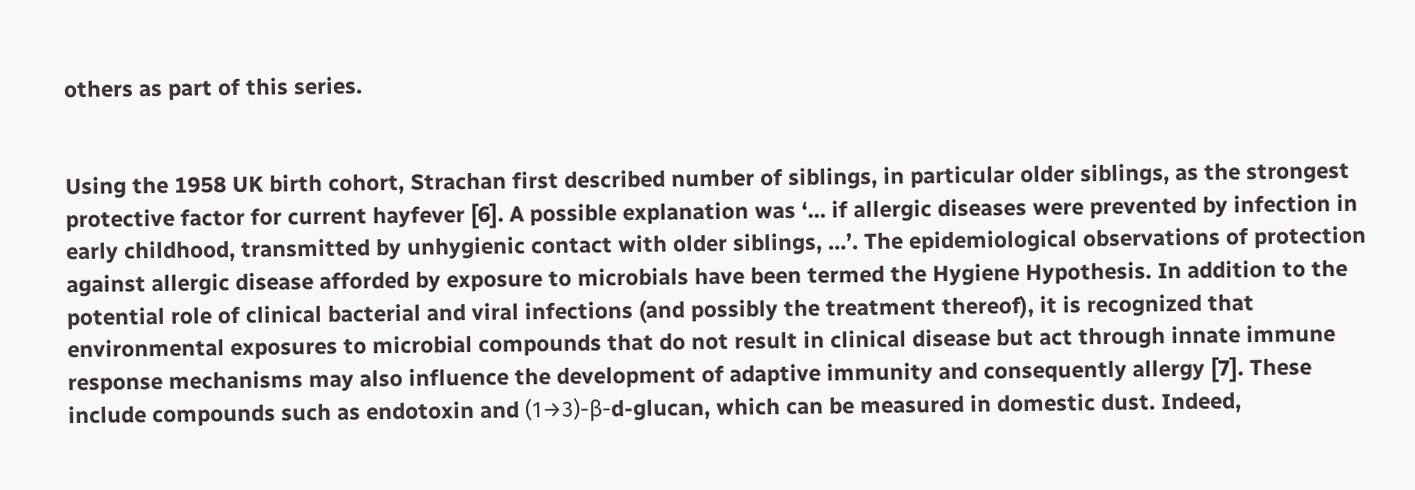others as part of this series.


Using the 1958 UK birth cohort, Strachan first described number of siblings, in particular older siblings, as the strongest protective factor for current hayfever [6]. A possible explanation was ‘… if allergic diseases were prevented by infection in early childhood, transmitted by unhygienic contact with older siblings, …’. The epidemiological observations of protection against allergic disease afforded by exposure to microbials have been termed the Hygiene Hypothesis. In addition to the potential role of clinical bacterial and viral infections (and possibly the treatment thereof), it is recognized that environmental exposures to microbial compounds that do not result in clinical disease but act through innate immune response mechanisms may also influence the development of adaptive immunity and consequently allergy [7]. These include compounds such as endotoxin and (1→3)-β-d-glucan, which can be measured in domestic dust. Indeed,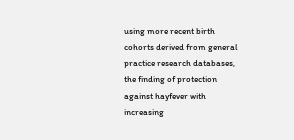using more recent birth cohorts derived from general practice research databases, the finding of protection against hayfever with increasing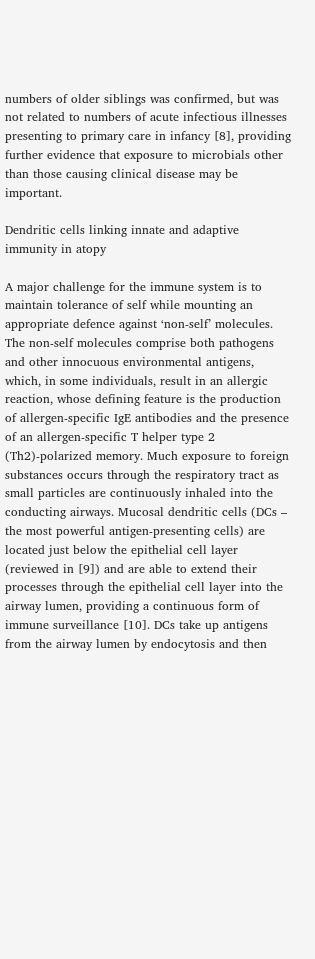numbers of older siblings was confirmed, but was not related to numbers of acute infectious illnesses presenting to primary care in infancy [8], providing further evidence that exposure to microbials other than those causing clinical disease may be important.

Dendritic cells linking innate and adaptive immunity in atopy

A major challenge for the immune system is to maintain tolerance of self while mounting an appropriate defence against ‘non-self’ molecules. The non-self molecules comprise both pathogens and other innocuous environmental antigens, which, in some individuals, result in an allergic reaction, whose defining feature is the production of allergen-specific IgE antibodies and the presence of an allergen-specific T helper type 2 (Th2)-polarized memory. Much exposure to foreign substances occurs through the respiratory tract as small particles are continuously inhaled into the conducting airways. Mucosal dendritic cells (DCs – the most powerful antigen-presenting cells) are located just below the epithelial cell layer (reviewed in [9]) and are able to extend their processes through the epithelial cell layer into the airway lumen, providing a continuous form of immune surveillance [10]. DCs take up antigens from the airway lumen by endocytosis and then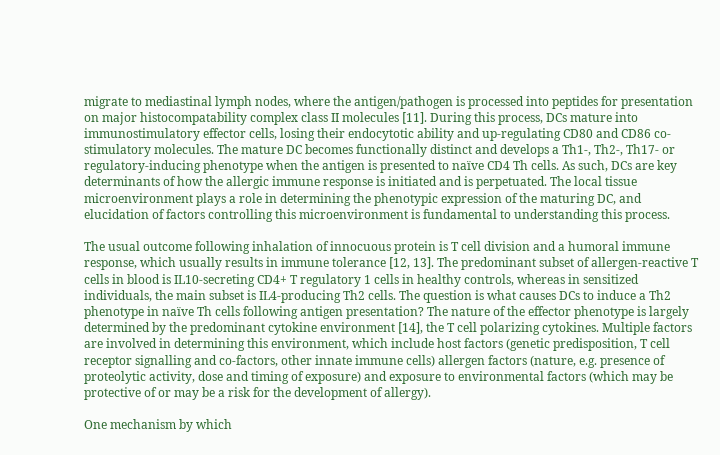migrate to mediastinal lymph nodes, where the antigen/pathogen is processed into peptides for presentation on major histocompatability complex class II molecules [11]. During this process, DCs mature into immunostimulatory effector cells, losing their endocytotic ability and up-regulating CD80 and CD86 co-stimulatory molecules. The mature DC becomes functionally distinct and develops a Th1-, Th2-, Th17- or regulatory-inducing phenotype when the antigen is presented to naïve CD4 Th cells. As such, DCs are key determinants of how the allergic immune response is initiated and is perpetuated. The local tissue microenvironment plays a role in determining the phenotypic expression of the maturing DC, and elucidation of factors controlling this microenvironment is fundamental to understanding this process.

The usual outcome following inhalation of innocuous protein is T cell division and a humoral immune response, which usually results in immune tolerance [12, 13]. The predominant subset of allergen-reactive T cells in blood is IL10-secreting CD4+ T regulatory 1 cells in healthy controls, whereas in sensitized individuals, the main subset is IL4-producing Th2 cells. The question is what causes DCs to induce a Th2 phenotype in naïve Th cells following antigen presentation? The nature of the effector phenotype is largely determined by the predominant cytokine environment [14], the T cell polarizing cytokines. Multiple factors are involved in determining this environment, which include host factors (genetic predisposition, T cell receptor signalling and co-factors, other innate immune cells) allergen factors (nature, e.g. presence of proteolytic activity, dose and timing of exposure) and exposure to environmental factors (which may be protective of or may be a risk for the development of allergy).

One mechanism by which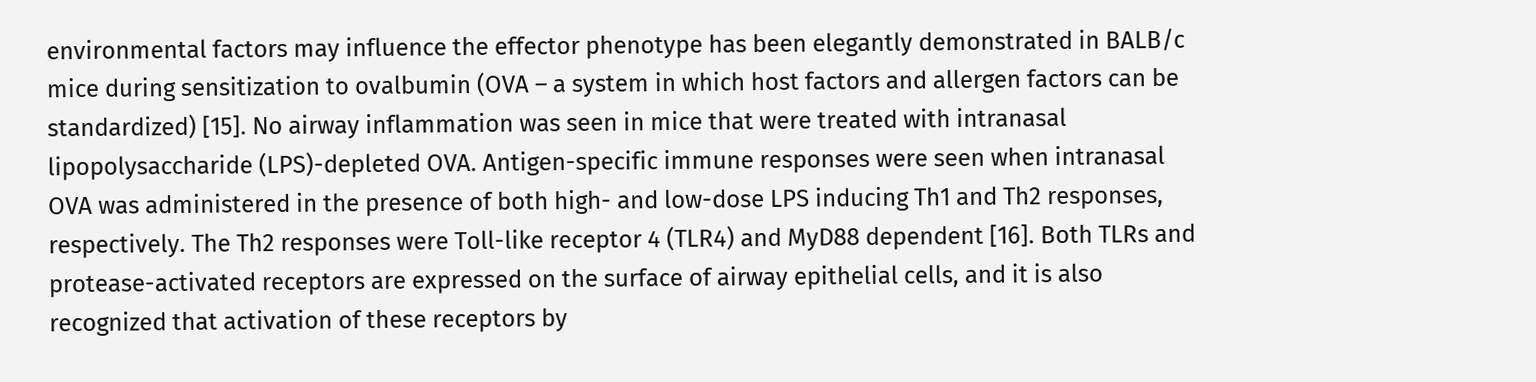environmental factors may influence the effector phenotype has been elegantly demonstrated in BALB/c mice during sensitization to ovalbumin (OVA – a system in which host factors and allergen factors can be standardized) [15]. No airway inflammation was seen in mice that were treated with intranasal lipopolysaccharide (LPS)-depleted OVA. Antigen-specific immune responses were seen when intranasal OVA was administered in the presence of both high- and low-dose LPS inducing Th1 and Th2 responses, respectively. The Th2 responses were Toll-like receptor 4 (TLR4) and MyD88 dependent [16]. Both TLRs and protease-activated receptors are expressed on the surface of airway epithelial cells, and it is also recognized that activation of these receptors by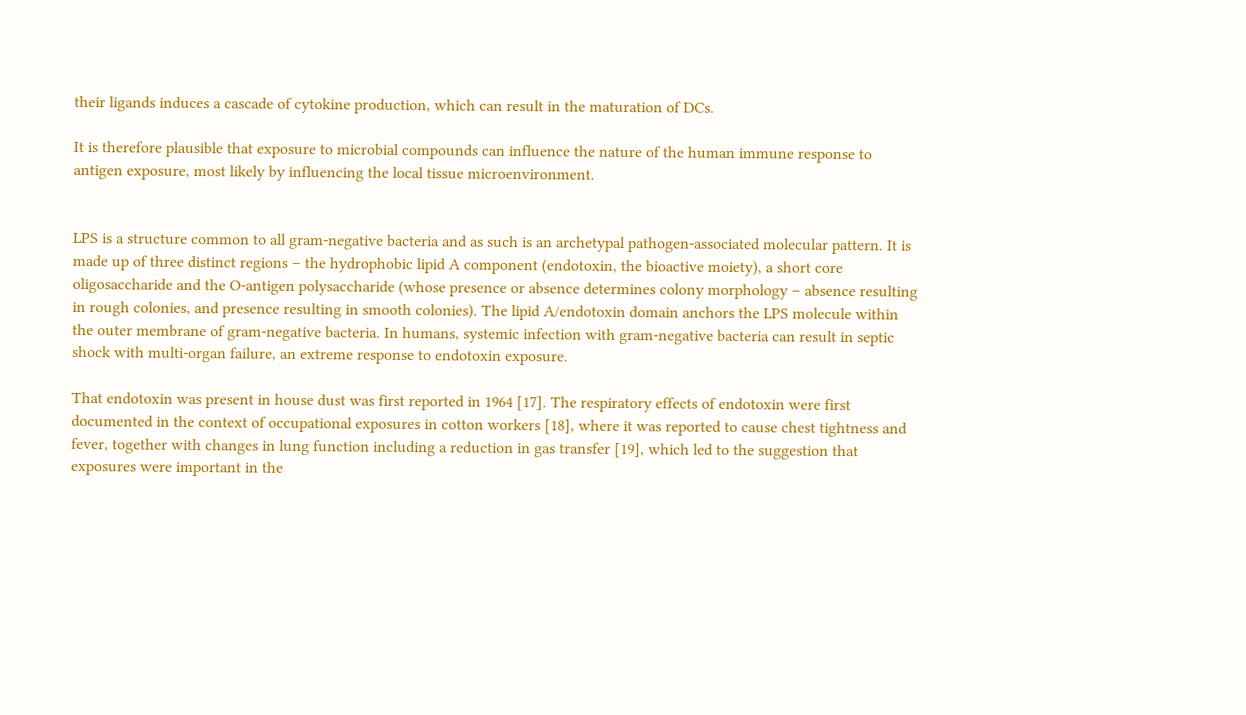their ligands induces a cascade of cytokine production, which can result in the maturation of DCs.

It is therefore plausible that exposure to microbial compounds can influence the nature of the human immune response to antigen exposure, most likely by influencing the local tissue microenvironment.


LPS is a structure common to all gram-negative bacteria and as such is an archetypal pathogen-associated molecular pattern. It is made up of three distinct regions – the hydrophobic lipid A component (endotoxin, the bioactive moiety), a short core oligosaccharide and the O-antigen polysaccharide (whose presence or absence determines colony morphology – absence resulting in rough colonies, and presence resulting in smooth colonies). The lipid A/endotoxin domain anchors the LPS molecule within the outer membrane of gram-negative bacteria. In humans, systemic infection with gram-negative bacteria can result in septic shock with multi-organ failure, an extreme response to endotoxin exposure.

That endotoxin was present in house dust was first reported in 1964 [17]. The respiratory effects of endotoxin were first documented in the context of occupational exposures in cotton workers [18], where it was reported to cause chest tightness and fever, together with changes in lung function including a reduction in gas transfer [19], which led to the suggestion that exposures were important in the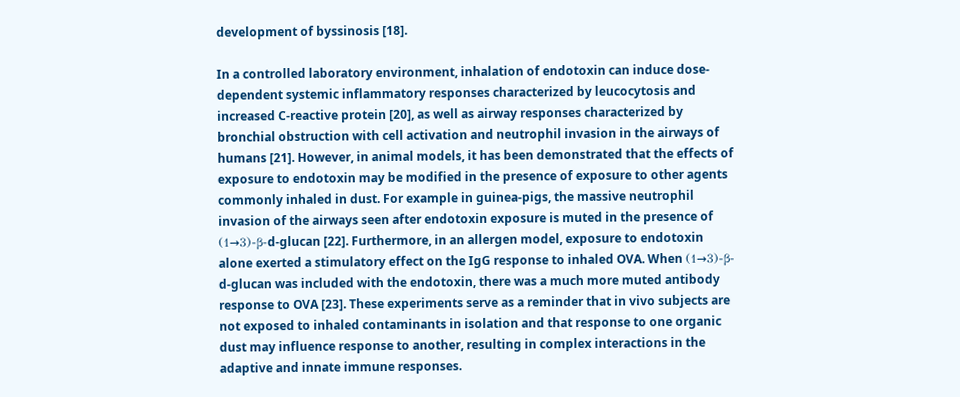development of byssinosis [18].

In a controlled laboratory environment, inhalation of endotoxin can induce dose-dependent systemic inflammatory responses characterized by leucocytosis and increased C-reactive protein [20], as well as airway responses characterized by bronchial obstruction with cell activation and neutrophil invasion in the airways of humans [21]. However, in animal models, it has been demonstrated that the effects of exposure to endotoxin may be modified in the presence of exposure to other agents commonly inhaled in dust. For example in guinea-pigs, the massive neutrophil invasion of the airways seen after endotoxin exposure is muted in the presence of (1→3)-β-d-glucan [22]. Furthermore, in an allergen model, exposure to endotoxin alone exerted a stimulatory effect on the IgG response to inhaled OVA. When (1→3)-β-d-glucan was included with the endotoxin, there was a much more muted antibody response to OVA [23]. These experiments serve as a reminder that in vivo subjects are not exposed to inhaled contaminants in isolation and that response to one organic dust may influence response to another, resulting in complex interactions in the adaptive and innate immune responses.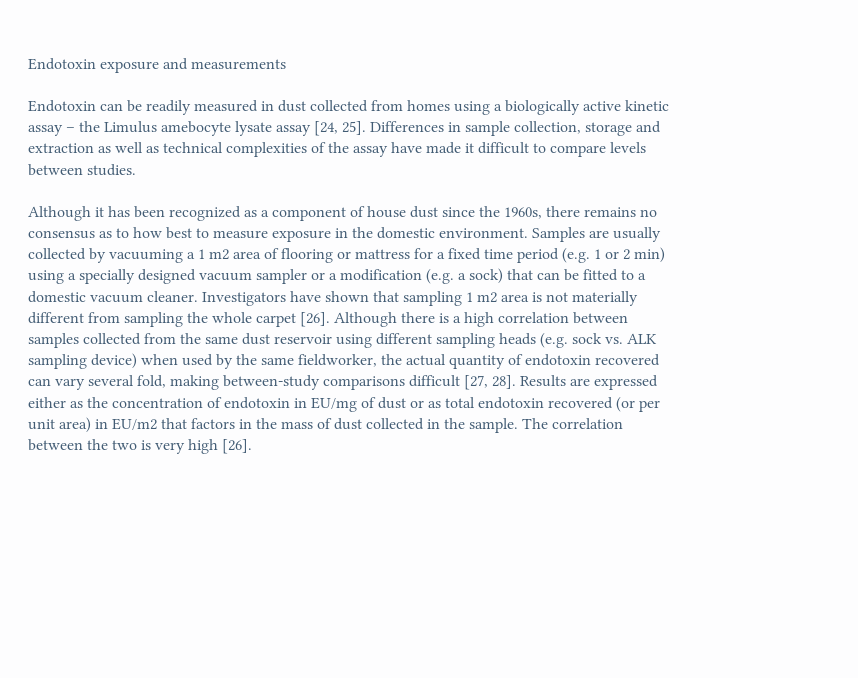Endotoxin exposure and measurements

Endotoxin can be readily measured in dust collected from homes using a biologically active kinetic assay – the Limulus amebocyte lysate assay [24, 25]. Differences in sample collection, storage and extraction as well as technical complexities of the assay have made it difficult to compare levels between studies.

Although it has been recognized as a component of house dust since the 1960s, there remains no consensus as to how best to measure exposure in the domestic environment. Samples are usually collected by vacuuming a 1 m2 area of flooring or mattress for a fixed time period (e.g. 1 or 2 min) using a specially designed vacuum sampler or a modification (e.g. a sock) that can be fitted to a domestic vacuum cleaner. Investigators have shown that sampling 1 m2 area is not materially different from sampling the whole carpet [26]. Although there is a high correlation between samples collected from the same dust reservoir using different sampling heads (e.g. sock vs. ALK sampling device) when used by the same fieldworker, the actual quantity of endotoxin recovered can vary several fold, making between-study comparisons difficult [27, 28]. Results are expressed either as the concentration of endotoxin in EU/mg of dust or as total endotoxin recovered (or per unit area) in EU/m2 that factors in the mass of dust collected in the sample. The correlation between the two is very high [26].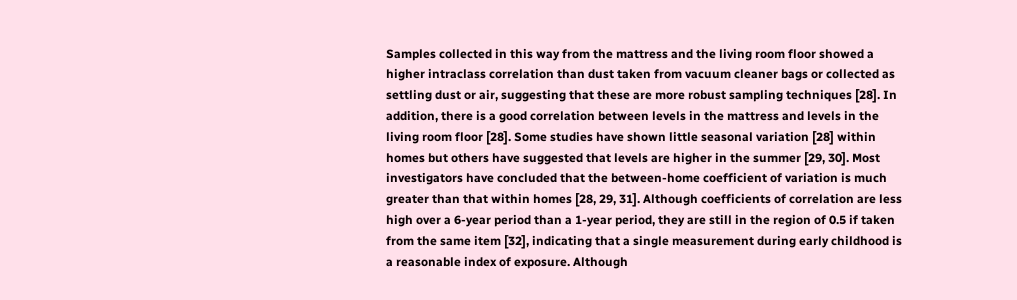Samples collected in this way from the mattress and the living room floor showed a higher intraclass correlation than dust taken from vacuum cleaner bags or collected as settling dust or air, suggesting that these are more robust sampling techniques [28]. In addition, there is a good correlation between levels in the mattress and levels in the living room floor [28]. Some studies have shown little seasonal variation [28] within homes but others have suggested that levels are higher in the summer [29, 30]. Most investigators have concluded that the between-home coefficient of variation is much greater than that within homes [28, 29, 31]. Although coefficients of correlation are less high over a 6-year period than a 1-year period, they are still in the region of 0.5 if taken from the same item [32], indicating that a single measurement during early childhood is a reasonable index of exposure. Although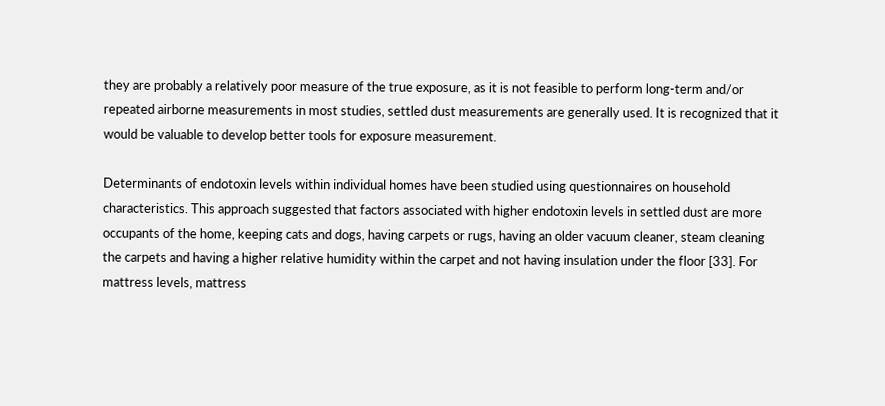they are probably a relatively poor measure of the true exposure, as it is not feasible to perform long-term and/or repeated airborne measurements in most studies, settled dust measurements are generally used. It is recognized that it would be valuable to develop better tools for exposure measurement.

Determinants of endotoxin levels within individual homes have been studied using questionnaires on household characteristics. This approach suggested that factors associated with higher endotoxin levels in settled dust are more occupants of the home, keeping cats and dogs, having carpets or rugs, having an older vacuum cleaner, steam cleaning the carpets and having a higher relative humidity within the carpet and not having insulation under the floor [33]. For mattress levels, mattress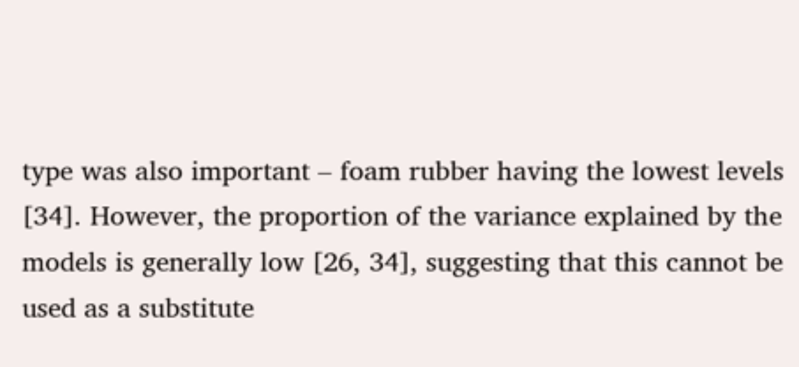type was also important – foam rubber having the lowest levels [34]. However, the proportion of the variance explained by the models is generally low [26, 34], suggesting that this cannot be used as a substitute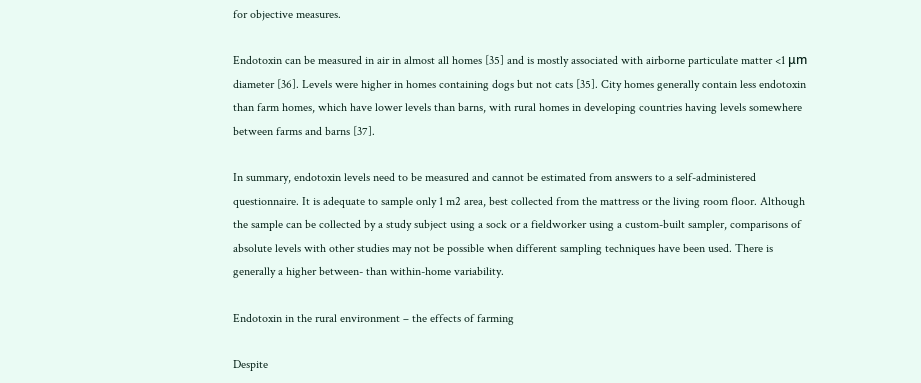for objective measures.

Endotoxin can be measured in air in almost all homes [35] and is mostly associated with airborne particulate matter <1 μm diameter [36]. Levels were higher in homes containing dogs but not cats [35]. City homes generally contain less endotoxin than farm homes, which have lower levels than barns, with rural homes in developing countries having levels somewhere between farms and barns [37].

In summary, endotoxin levels need to be measured and cannot be estimated from answers to a self-administered questionnaire. It is adequate to sample only 1 m2 area, best collected from the mattress or the living room floor. Although the sample can be collected by a study subject using a sock or a fieldworker using a custom-built sampler, comparisons of absolute levels with other studies may not be possible when different sampling techniques have been used. There is generally a higher between- than within-home variability.

Endotoxin in the rural environment – the effects of farming

Despite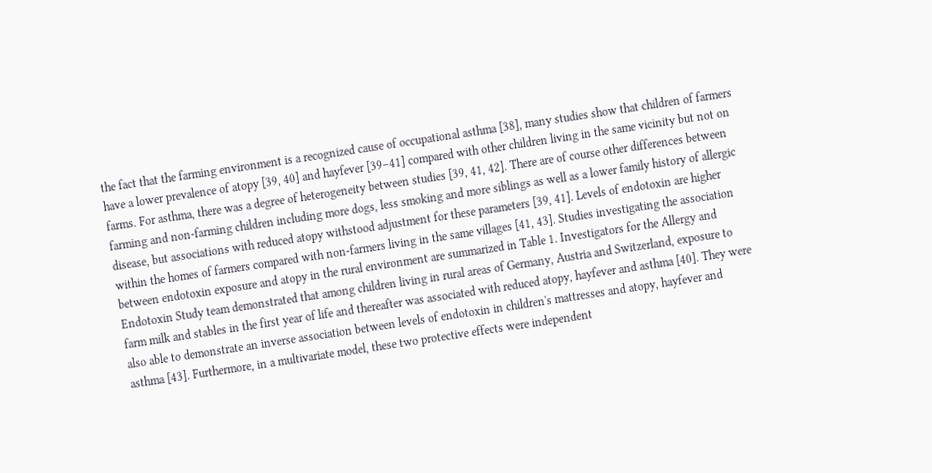the fact that the farming environment is a recognized cause of occupational asthma [38], many studies show that children of farmers have a lower prevalence of atopy [39, 40] and hayfever [39–41] compared with other children living in the same vicinity but not on farms. For asthma, there was a degree of heterogeneity between studies [39, 41, 42]. There are of course other differences between farming and non-farming children including more dogs, less smoking and more siblings as well as a lower family history of allergic disease, but associations with reduced atopy withstood adjustment for these parameters [39, 41]. Levels of endotoxin are higher within the homes of farmers compared with non-farmers living in the same villages [41, 43]. Studies investigating the association between endotoxin exposure and atopy in the rural environment are summarized in Table 1. Investigators for the Allergy and Endotoxin Study team demonstrated that among children living in rural areas of Germany, Austria and Switzerland, exposure to farm milk and stables in the first year of life and thereafter was associated with reduced atopy, hayfever and asthma [40]. They were also able to demonstrate an inverse association between levels of endotoxin in children's mattresses and atopy, hayfever and asthma [43]. Furthermore, in a multivariate model, these two protective effects were independent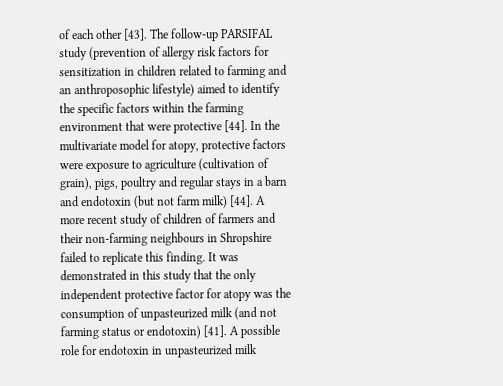of each other [43]. The follow-up PARSIFAL study (prevention of allergy risk factors for sensitization in children related to farming and an anthroposophic lifestyle) aimed to identify the specific factors within the farming environment that were protective [44]. In the multivariate model for atopy, protective factors were exposure to agriculture (cultivation of grain), pigs, poultry and regular stays in a barn and endotoxin (but not farm milk) [44]. A more recent study of children of farmers and their non-farming neighbours in Shropshire failed to replicate this finding. It was demonstrated in this study that the only independent protective factor for atopy was the consumption of unpasteurized milk (and not farming status or endotoxin) [41]. A possible role for endotoxin in unpasteurized milk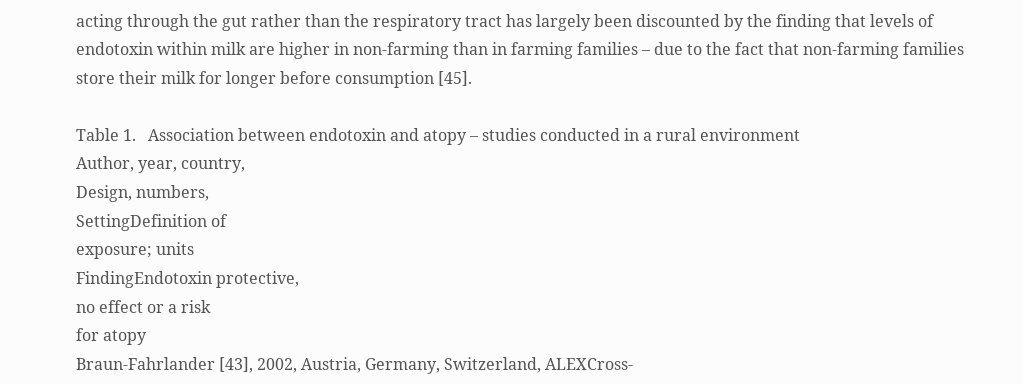acting through the gut rather than the respiratory tract has largely been discounted by the finding that levels of endotoxin within milk are higher in non-farming than in farming families – due to the fact that non-farming families store their milk for longer before consumption [45].

Table 1.   Association between endotoxin and atopy – studies conducted in a rural environment
Author, year, country,
Design, numbers,
SettingDefinition of
exposure; units
FindingEndotoxin protective,
no effect or a risk
for atopy
Braun-Fahrlander [43], 2002, Austria, Germany, Switzerland, ALEXCross-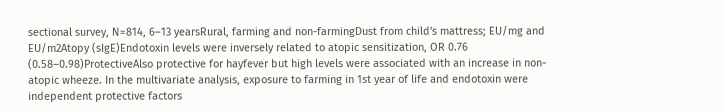sectional survey, N=814, 6–13 yearsRural, farming and non-farmingDust from child's mattress; EU/mg and EU/m2Atopy (sIgE)Endotoxin levels were inversely related to atopic sensitization, OR 0.76 (0.58–0.98)ProtectiveAlso protective for hayfever but high levels were associated with an increase in non-atopic wheeze. In the multivariate analysis, exposure to farming in 1st year of life and endotoxin were independent protective factors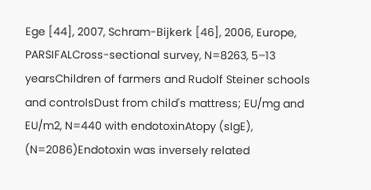Ege [44], 2007, Schram-Bijkerk [46], 2006, Europe, PARSIFALCross-sectional survey, N=8263, 5–13 yearsChildren of farmers and Rudolf Steiner schools and controlsDust from child's mattress; EU/mg and EU/m2, N=440 with endotoxinAtopy (sIgE), (N=2086)Endotoxin was inversely related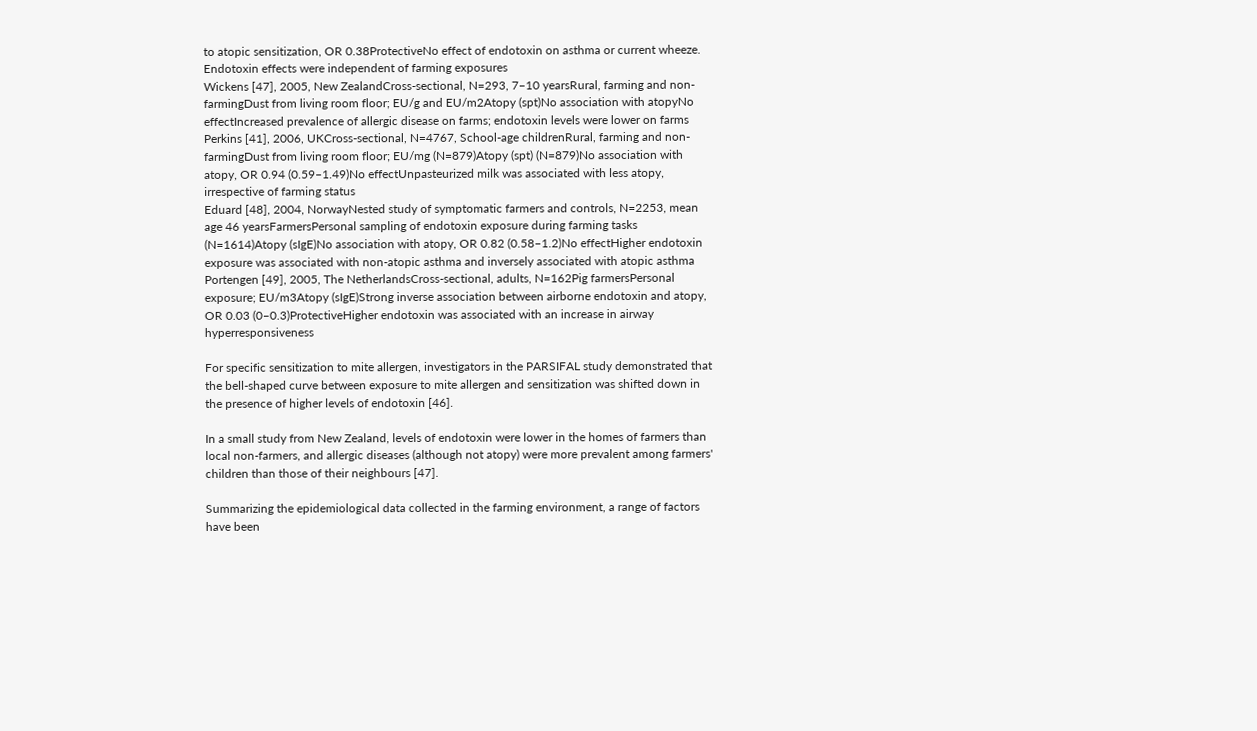to atopic sensitization, OR 0.38ProtectiveNo effect of endotoxin on asthma or current wheeze. Endotoxin effects were independent of farming exposures
Wickens [47], 2005, New ZealandCross-sectional, N=293, 7–10 yearsRural, farming and non-farmingDust from living room floor; EU/g and EU/m2Atopy (spt)No association with atopyNo effectIncreased prevalence of allergic disease on farms; endotoxin levels were lower on farms
Perkins [41], 2006, UKCross-sectional, N=4767, School-age childrenRural, farming and non-farmingDust from living room floor; EU/mg (N=879)Atopy (spt) (N=879)No association with atopy, OR 0.94 (0.59–1.49)No effectUnpasteurized milk was associated with less atopy, irrespective of farming status
Eduard [48], 2004, NorwayNested study of symptomatic farmers and controls, N=2253, mean age 46 yearsFarmersPersonal sampling of endotoxin exposure during farming tasks (N=1614)Atopy (sIgE)No association with atopy, OR 0.82 (0.58–1.2)No effectHigher endotoxin exposure was associated with non-atopic asthma and inversely associated with atopic asthma
Portengen [49], 2005, The NetherlandsCross-sectional, adults, N=162Pig farmersPersonal exposure; EU/m3Atopy (sIgE)Strong inverse association between airborne endotoxin and atopy, OR 0.03 (0–0.3)ProtectiveHigher endotoxin was associated with an increase in airway hyperresponsiveness

For specific sensitization to mite allergen, investigators in the PARSIFAL study demonstrated that the bell-shaped curve between exposure to mite allergen and sensitization was shifted down in the presence of higher levels of endotoxin [46].

In a small study from New Zealand, levels of endotoxin were lower in the homes of farmers than local non-farmers, and allergic diseases (although not atopy) were more prevalent among farmers' children than those of their neighbours [47].

Summarizing the epidemiological data collected in the farming environment, a range of factors have been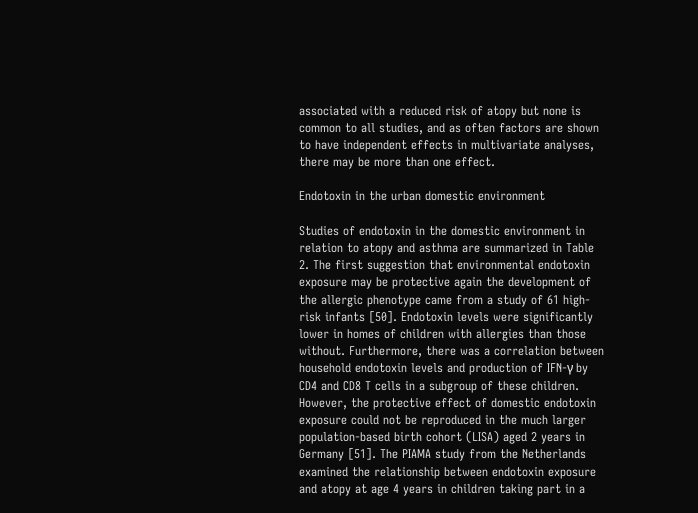associated with a reduced risk of atopy but none is common to all studies, and as often factors are shown to have independent effects in multivariate analyses, there may be more than one effect.

Endotoxin in the urban domestic environment

Studies of endotoxin in the domestic environment in relation to atopy and asthma are summarized in Table 2. The first suggestion that environmental endotoxin exposure may be protective again the development of the allergic phenotype came from a study of 61 high-risk infants [50]. Endotoxin levels were significantly lower in homes of children with allergies than those without. Furthermore, there was a correlation between household endotoxin levels and production of IFN-γ by CD4 and CD8 T cells in a subgroup of these children. However, the protective effect of domestic endotoxin exposure could not be reproduced in the much larger population-based birth cohort (LISA) aged 2 years in Germany [51]. The PIAMA study from the Netherlands examined the relationship between endotoxin exposure and atopy at age 4 years in children taking part in a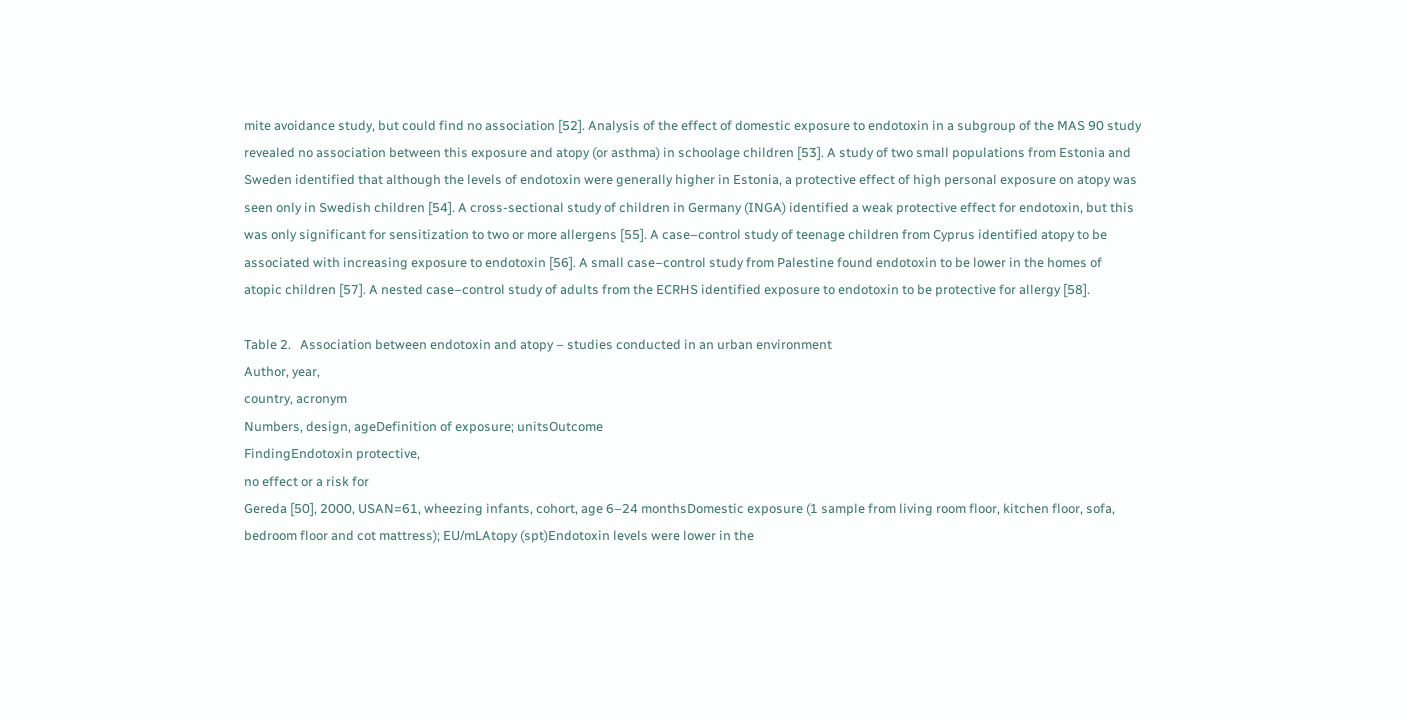mite avoidance study, but could find no association [52]. Analysis of the effect of domestic exposure to endotoxin in a subgroup of the MAS 90 study revealed no association between this exposure and atopy (or asthma) in schoolage children [53]. A study of two small populations from Estonia and Sweden identified that although the levels of endotoxin were generally higher in Estonia, a protective effect of high personal exposure on atopy was seen only in Swedish children [54]. A cross-sectional study of children in Germany (INGA) identified a weak protective effect for endotoxin, but this was only significant for sensitization to two or more allergens [55]. A case–control study of teenage children from Cyprus identified atopy to be associated with increasing exposure to endotoxin [56]. A small case–control study from Palestine found endotoxin to be lower in the homes of atopic children [57]. A nested case–control study of adults from the ECRHS identified exposure to endotoxin to be protective for allergy [58].

Table 2.   Association between endotoxin and atopy – studies conducted in an urban environment
Author, year,
country, acronym
Numbers, design, ageDefinition of exposure; unitsOutcome
FindingEndotoxin protective,
no effect or a risk for
Gereda [50], 2000, USAN=61, wheezing infants, cohort, age 6–24 monthsDomestic exposure (1 sample from living room floor, kitchen floor, sofa, bedroom floor and cot mattress); EU/mLAtopy (spt)Endotoxin levels were lower in the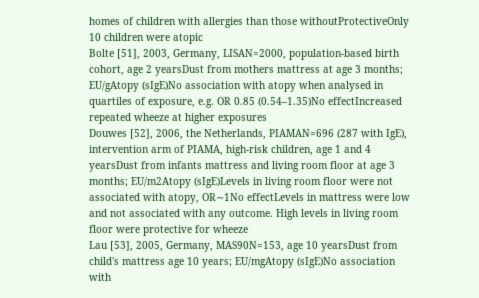homes of children with allergies than those withoutProtectiveOnly 10 children were atopic
Bolte [51], 2003, Germany, LISAN=2000, population-based birth cohort, age 2 yearsDust from mothers mattress at age 3 months; EU/gAtopy (sIgE)No association with atopy when analysed in quartiles of exposure, e.g. OR 0.85 (0.54–1.35)No effectIncreased repeated wheeze at higher exposures
Douwes [52], 2006, the Netherlands, PIAMAN=696 (287 with IgE), intervention arm of PIAMA, high-risk children, age 1 and 4 yearsDust from infants mattress and living room floor at age 3 months; EU/m2Atopy (sIgE)Levels in living room floor were not associated with atopy, OR∼1No effectLevels in mattress were low and not associated with any outcome. High levels in living room floor were protective for wheeze
Lau [53], 2005, Germany, MAS90N=153, age 10 yearsDust from child's mattress age 10 years; EU/mgAtopy (sIgE)No association with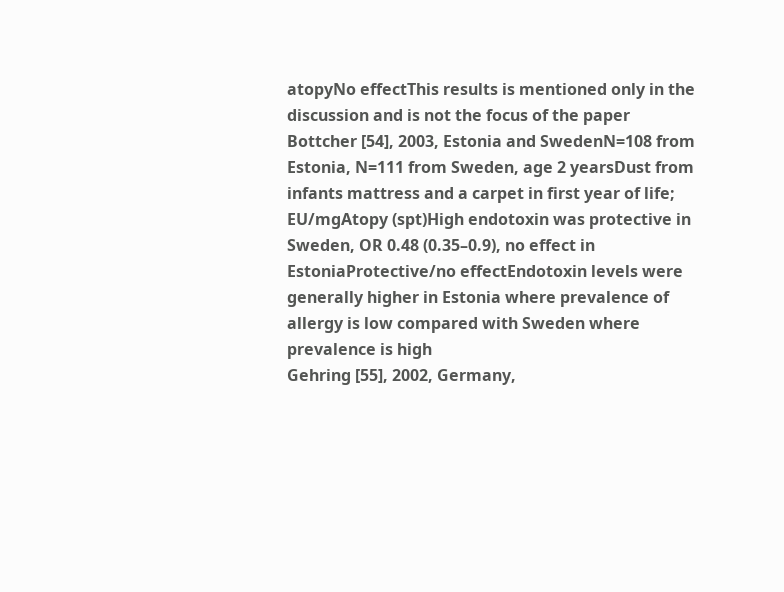atopyNo effectThis results is mentioned only in the discussion and is not the focus of the paper
Bottcher [54], 2003, Estonia and SwedenN=108 from Estonia, N=111 from Sweden, age 2 yearsDust from infants mattress and a carpet in first year of life; EU/mgAtopy (spt)High endotoxin was protective in Sweden, OR 0.48 (0.35–0.9), no effect in EstoniaProtective/no effectEndotoxin levels were generally higher in Estonia where prevalence of allergy is low compared with Sweden where prevalence is high
Gehring [55], 2002, Germany,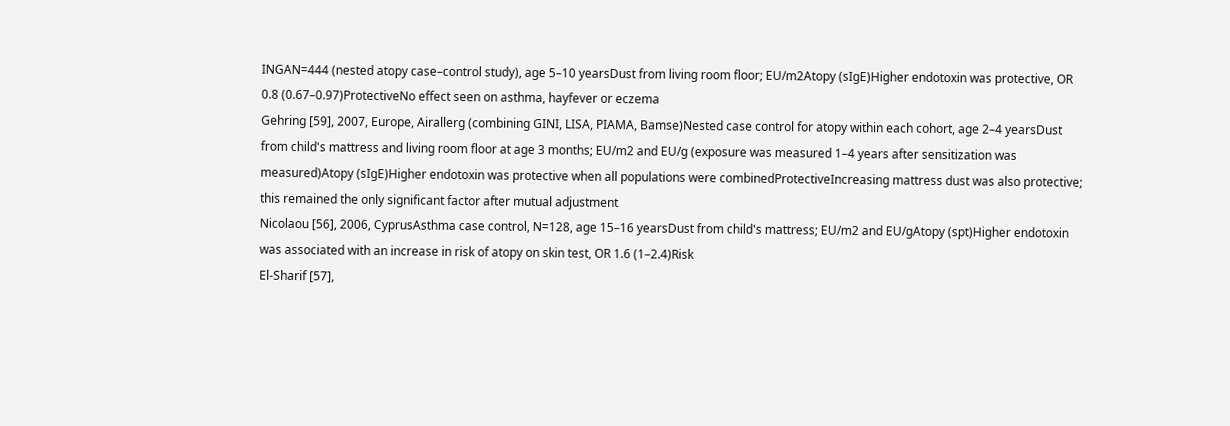INGAN=444 (nested atopy case–control study), age 5–10 yearsDust from living room floor; EU/m2Atopy (sIgE)Higher endotoxin was protective, OR 0.8 (0.67–0.97)ProtectiveNo effect seen on asthma, hayfever or eczema
Gehring [59], 2007, Europe, Airallerg (combining GINI, LISA, PIAMA, Bamse)Nested case control for atopy within each cohort, age 2–4 yearsDust from child's mattress and living room floor at age 3 months; EU/m2 and EU/g (exposure was measured 1–4 years after sensitization was measured)Atopy (sIgE)Higher endotoxin was protective when all populations were combinedProtectiveIncreasing mattress dust was also protective; this remained the only significant factor after mutual adjustment
Nicolaou [56], 2006, CyprusAsthma case control, N=128, age 15–16 yearsDust from child's mattress; EU/m2 and EU/gAtopy (spt)Higher endotoxin was associated with an increase in risk of atopy on skin test, OR 1.6 (1–2.4)Risk
El-Sharif [57],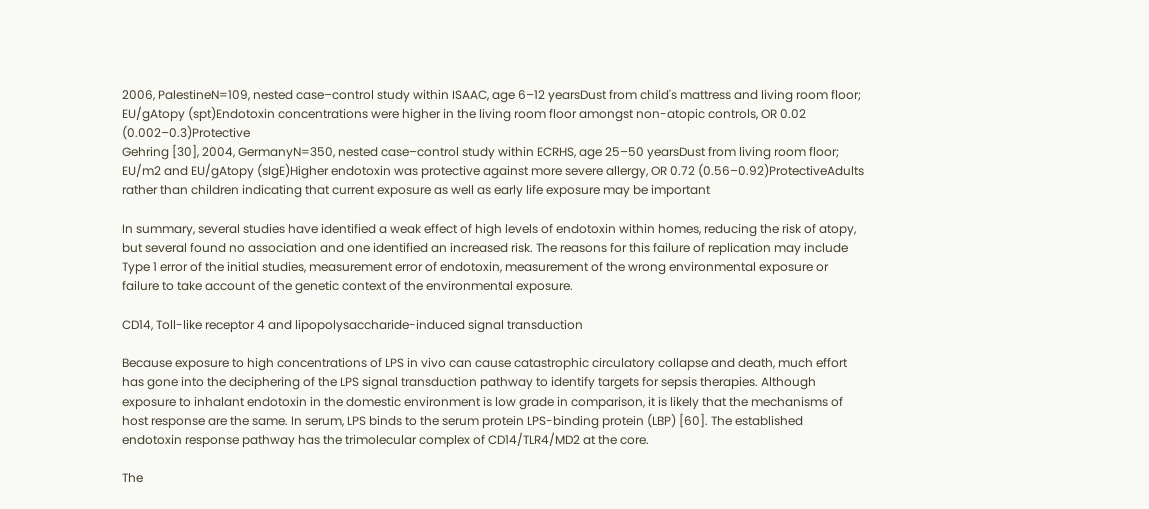2006, PalestineN=109, nested case–control study within ISAAC, age 6–12 yearsDust from child's mattress and living room floor; EU/gAtopy (spt)Endotoxin concentrations were higher in the living room floor amongst non-atopic controls, OR 0.02 (0.002–0.3)Protective
Gehring [30], 2004, GermanyN=350, nested case–control study within ECRHS, age 25–50 yearsDust from living room floor; EU/m2 and EU/gAtopy (sIgE)Higher endotoxin was protective against more severe allergy, OR 0.72 (0.56–0.92)ProtectiveAdults rather than children indicating that current exposure as well as early life exposure may be important

In summary, several studies have identified a weak effect of high levels of endotoxin within homes, reducing the risk of atopy, but several found no association and one identified an increased risk. The reasons for this failure of replication may include Type 1 error of the initial studies, measurement error of endotoxin, measurement of the wrong environmental exposure or failure to take account of the genetic context of the environmental exposure.

CD14, Toll-like receptor 4 and lipopolysaccharide-induced signal transduction

Because exposure to high concentrations of LPS in vivo can cause catastrophic circulatory collapse and death, much effort has gone into the deciphering of the LPS signal transduction pathway to identify targets for sepsis therapies. Although exposure to inhalant endotoxin in the domestic environment is low grade in comparison, it is likely that the mechanisms of host response are the same. In serum, LPS binds to the serum protein LPS-binding protein (LBP) [60]. The established endotoxin response pathway has the trimolecular complex of CD14/TLR4/MD2 at the core.

The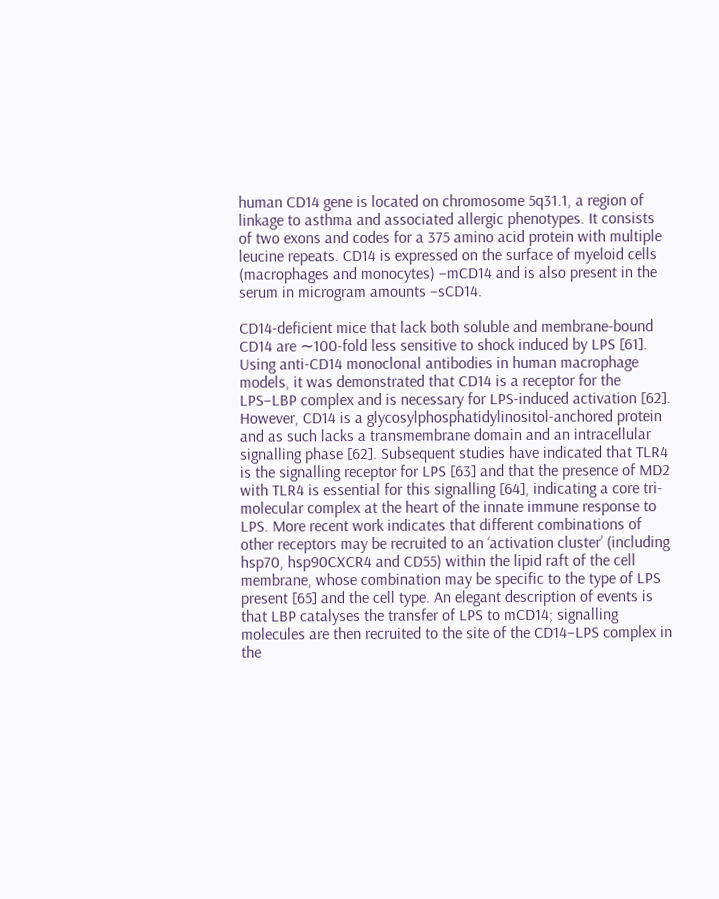human CD14 gene is located on chromosome 5q31.1, a region of linkage to asthma and associated allergic phenotypes. It consists of two exons and codes for a 375 amino acid protein with multiple leucine repeats. CD14 is expressed on the surface of myeloid cells (macrophages and monocytes) −mCD14 and is also present in the serum in microgram amounts −sCD14.

CD14-deficient mice that lack both soluble and membrane-bound CD14 are ∼100-fold less sensitive to shock induced by LPS [61]. Using anti-CD14 monoclonal antibodies in human macrophage models, it was demonstrated that CD14 is a receptor for the LPS–LBP complex and is necessary for LPS-induced activation [62]. However, CD14 is a glycosylphosphatidylinositol-anchored protein and as such lacks a transmembrane domain and an intracellular signalling phase [62]. Subsequent studies have indicated that TLR4 is the signalling receptor for LPS [63] and that the presence of MD2 with TLR4 is essential for this signalling [64], indicating a core tri-molecular complex at the heart of the innate immune response to LPS. More recent work indicates that different combinations of other receptors may be recruited to an ‘activation cluster’ (including hsp70, hsp90CXCR4 and CD55) within the lipid raft of the cell membrane, whose combination may be specific to the type of LPS present [65] and the cell type. An elegant description of events is that LBP catalyses the transfer of LPS to mCD14; signalling molecules are then recruited to the site of the CD14–LPS complex in the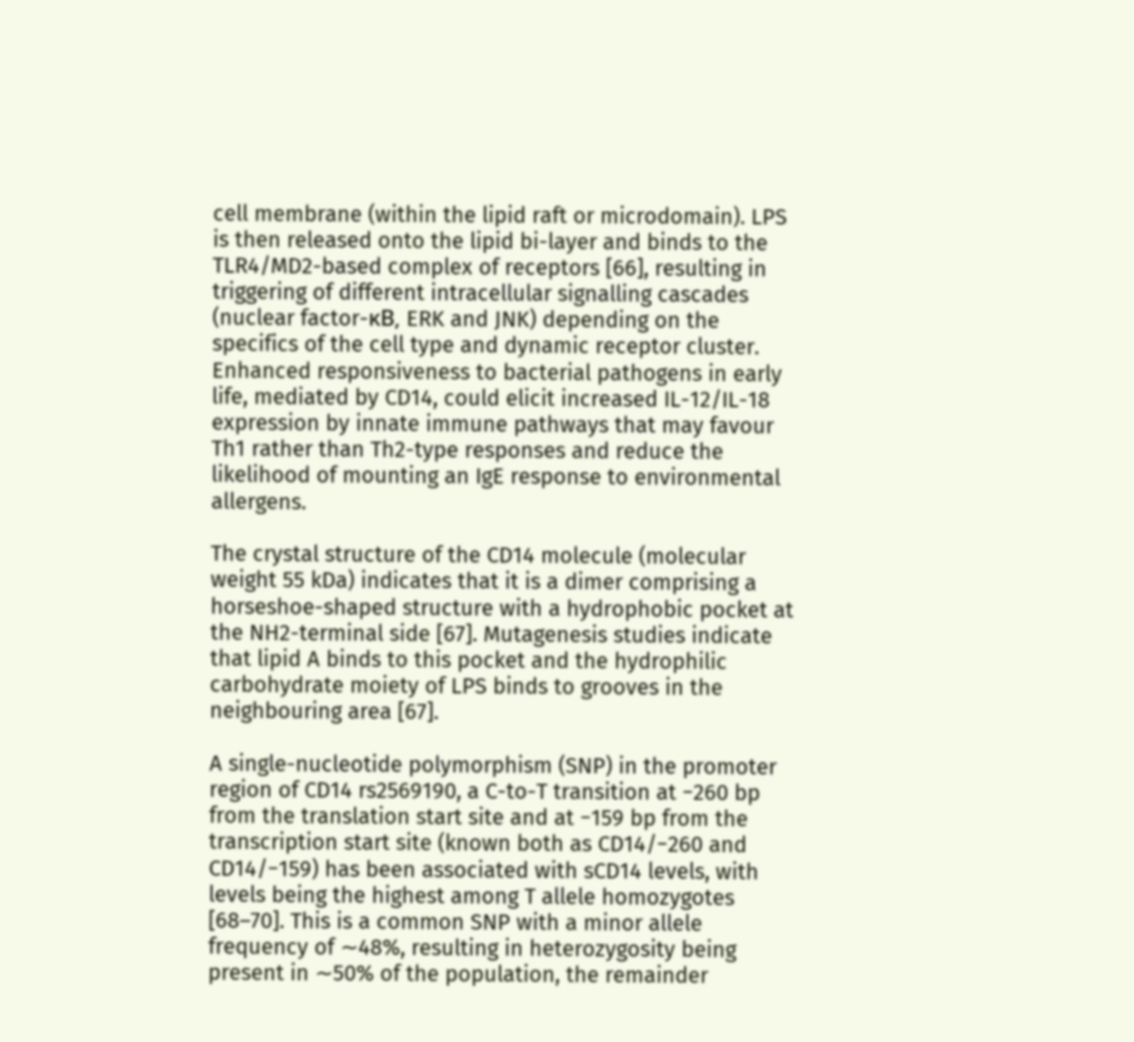cell membrane (within the lipid raft or microdomain). LPS is then released onto the lipid bi-layer and binds to the TLR4/MD2-based complex of receptors [66], resulting in triggering of different intracellular signalling cascades (nuclear factor-κB, ERK and JNK) depending on the specifics of the cell type and dynamic receptor cluster. Enhanced responsiveness to bacterial pathogens in early life, mediated by CD14, could elicit increased IL-12/IL-18 expression by innate immune pathways that may favour Th1 rather than Th2-type responses and reduce the likelihood of mounting an IgE response to environmental allergens.

The crystal structure of the CD14 molecule (molecular weight 55 kDa) indicates that it is a dimer comprising a horseshoe-shaped structure with a hydrophobic pocket at the NH2-terminal side [67]. Mutagenesis studies indicate that lipid A binds to this pocket and the hydrophilic carbohydrate moiety of LPS binds to grooves in the neighbouring area [67].

A single-nucleotide polymorphism (SNP) in the promoter region of CD14 rs2569190, a C-to-T transition at −260 bp from the translation start site and at −159 bp from the transcription start site (known both as CD14/−260 and CD14/−159) has been associated with sCD14 levels, with levels being the highest among T allele homozygotes [68–70]. This is a common SNP with a minor allele frequency of ∼48%, resulting in heterozygosity being present in ∼50% of the population, the remainder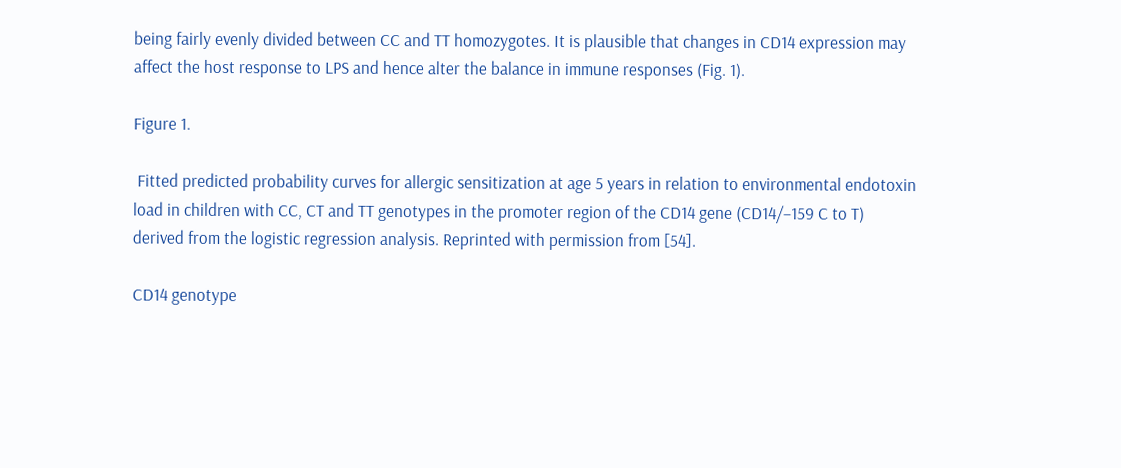being fairly evenly divided between CC and TT homozygotes. It is plausible that changes in CD14 expression may affect the host response to LPS and hence alter the balance in immune responses (Fig. 1).

Figure 1.

 Fitted predicted probability curves for allergic sensitization at age 5 years in relation to environmental endotoxin load in children with CC, CT and TT genotypes in the promoter region of the CD14 gene (CD14/−159 C to T) derived from the logistic regression analysis. Reprinted with permission from [54].

CD14 genotype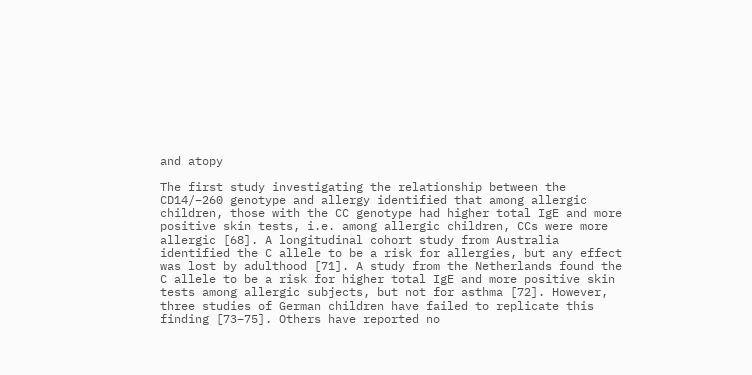and atopy

The first study investigating the relationship between the CD14/−260 genotype and allergy identified that among allergic children, those with the CC genotype had higher total IgE and more positive skin tests, i.e. among allergic children, CCs were more allergic [68]. A longitudinal cohort study from Australia identified the C allele to be a risk for allergies, but any effect was lost by adulthood [71]. A study from the Netherlands found the C allele to be a risk for higher total IgE and more positive skin tests among allergic subjects, but not for asthma [72]. However, three studies of German children have failed to replicate this finding [73–75]. Others have reported no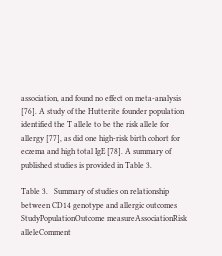association, and found no effect on meta-analysis [76]. A study of the Hutterite founder population identified the T allele to be the risk allele for allergy [77], as did one high-risk birth cohort for eczema and high total IgE [78]. A summary of published studies is provided in Table 3.

Table 3.   Summary of studies on relationship between CD14 genotype and allergic outcomes
StudyPopulationOutcome measureAssociationRisk alleleComment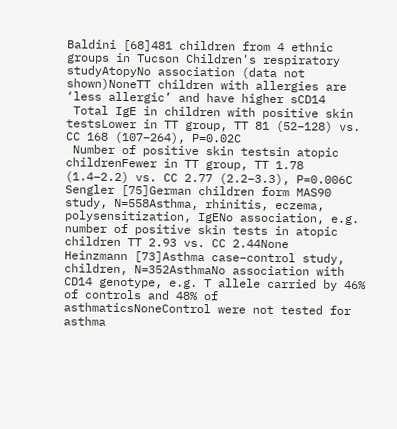Baldini [68]481 children from 4 ethnic groups in Tucson Children's respiratory studyAtopyNo association (data not shown)NoneTT children with allergies are ‘less allergic’ and have higher sCD14
 Total IgE in children with positive skin testsLower in TT group, TT 81 (52–128) vs. CC 168 (107–264), P=0.02C
 Number of positive skin testsin atopic childrenFewer in TT group, TT 1.78 (1.4–2.2) vs. CC 2.77 (2.2–3.3), P=0.006C
Sengler [75]German children form MAS90 study, N=558Asthma, rhinitis, eczema, polysensitization, IgENo association, e.g. number of positive skin tests in atopic children TT 2.93 vs. CC 2.44None
Heinzmann [73]Asthma case–control study, children, N=352AsthmaNo association with CD14 genotype, e.g. T allele carried by 46% of controls and 48% of asthmaticsNoneControl were not tested for asthma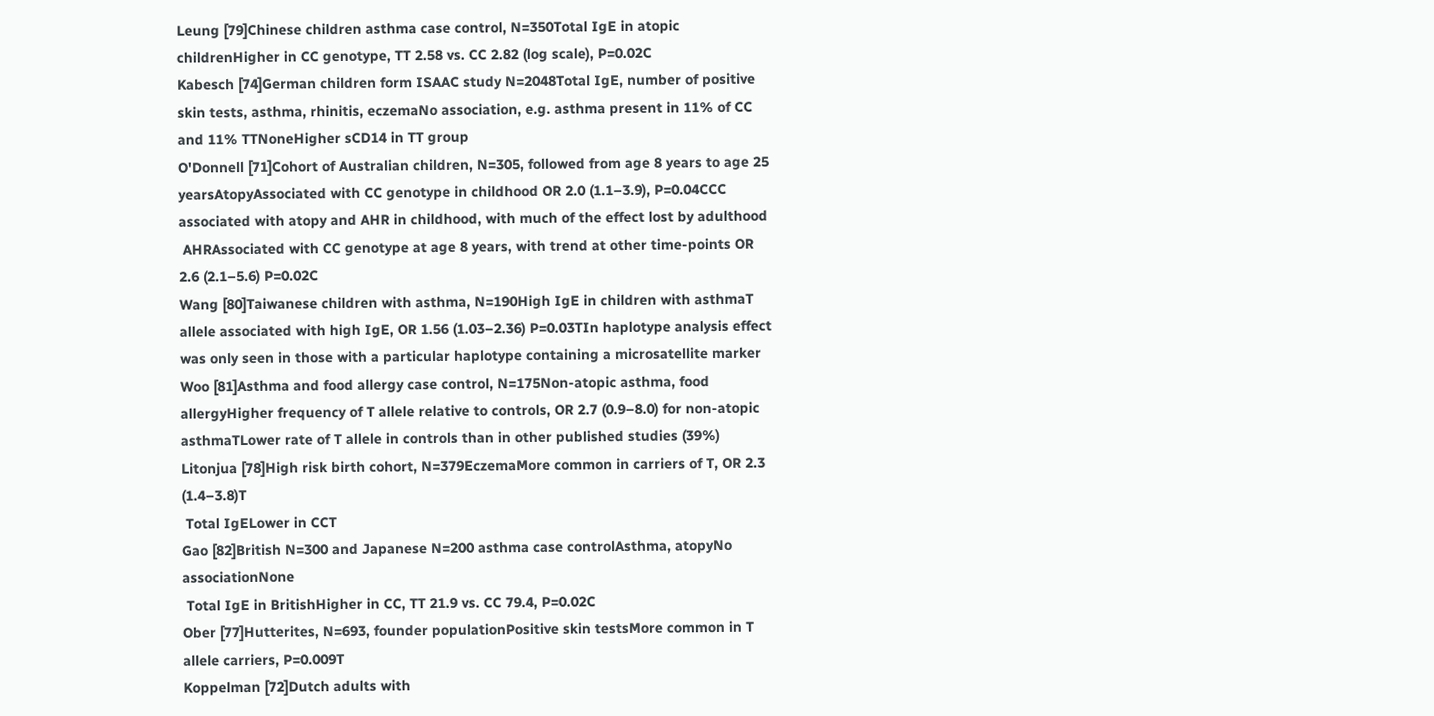Leung [79]Chinese children asthma case control, N=350Total IgE in atopic childrenHigher in CC genotype, TT 2.58 vs. CC 2.82 (log scale), P=0.02C
Kabesch [74]German children form ISAAC study N=2048Total IgE, number of positive skin tests, asthma, rhinitis, eczemaNo association, e.g. asthma present in 11% of CC and 11% TTNoneHigher sCD14 in TT group
O'Donnell [71]Cohort of Australian children, N=305, followed from age 8 years to age 25 yearsAtopyAssociated with CC genotype in childhood OR 2.0 (1.1–3.9), P=0.04CCC associated with atopy and AHR in childhood, with much of the effect lost by adulthood
 AHRAssociated with CC genotype at age 8 years, with trend at other time-points OR 2.6 (2.1–5.6) P=0.02C
Wang [80]Taiwanese children with asthma, N=190High IgE in children with asthmaT allele associated with high IgE, OR 1.56 (1.03–2.36) P=0.03TIn haplotype analysis effect was only seen in those with a particular haplotype containing a microsatellite marker
Woo [81]Asthma and food allergy case control, N=175Non-atopic asthma, food allergyHigher frequency of T allele relative to controls, OR 2.7 (0.9–8.0) for non-atopic asthmaTLower rate of T allele in controls than in other published studies (39%)
Litonjua [78]High risk birth cohort, N=379EczemaMore common in carriers of T, OR 2.3 (1.4–3.8)T
 Total IgELower in CCT
Gao [82]British N=300 and Japanese N=200 asthma case controlAsthma, atopyNo associationNone
 Total IgE in BritishHigher in CC, TT 21.9 vs. CC 79.4, P=0.02C
Ober [77]Hutterites, N=693, founder populationPositive skin testsMore common in T allele carriers, P=0.009T
Koppelman [72]Dutch adults with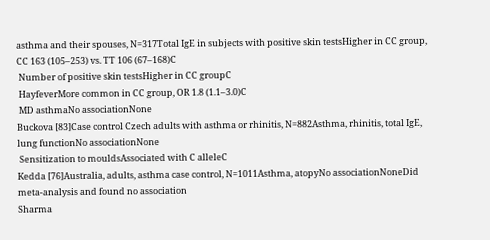asthma and their spouses, N=317Total IgE in subjects with positive skin testsHigher in CC group, CC 163 (105–253) vs. TT 106 (67–168)C
 Number of positive skin testsHigher in CC groupC
 HayfeverMore common in CC group, OR 1.8 (1.1–3.0)C
 MD asthmaNo associationNone
Buckova [83]Case control Czech adults with asthma or rhinitis, N=882Asthma, rhinitis, total IgE, lung functionNo associationNone
 Sensitization to mouldsAssociated with C alleleC
Kedda [76]Australia, adults, asthma case control, N=1011Asthma, atopyNo associationNoneDid meta-analysis and found no association
Sharma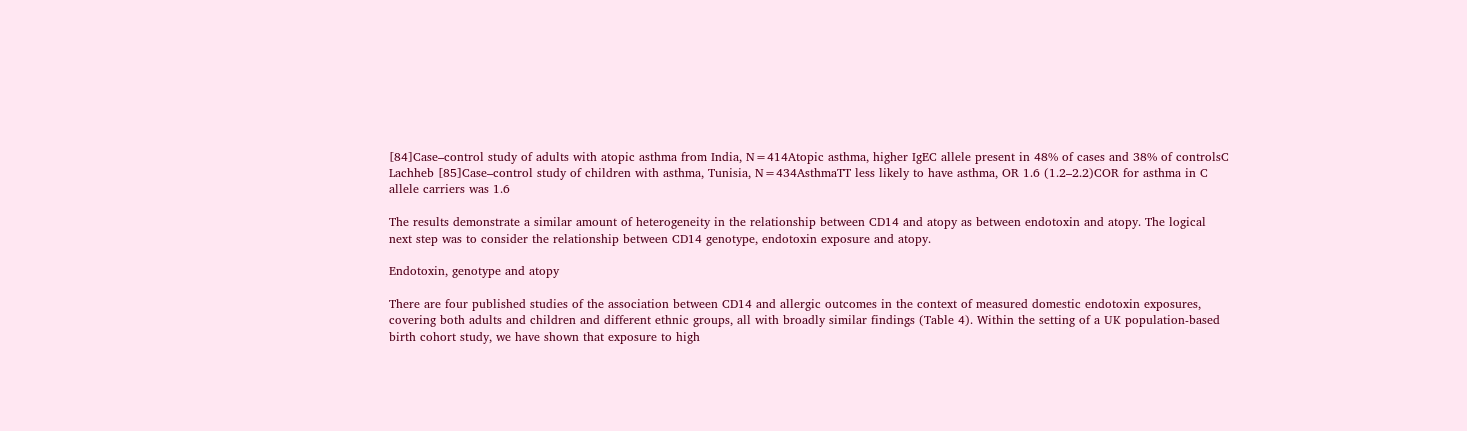[84]Case–control study of adults with atopic asthma from India, N=414Atopic asthma, higher IgEC allele present in 48% of cases and 38% of controlsC
Lachheb [85]Case–control study of children with asthma, Tunisia, N=434AsthmaTT less likely to have asthma, OR 1.6 (1.2–2.2)COR for asthma in C allele carriers was 1.6

The results demonstrate a similar amount of heterogeneity in the relationship between CD14 and atopy as between endotoxin and atopy. The logical next step was to consider the relationship between CD14 genotype, endotoxin exposure and atopy.

Endotoxin, genotype and atopy

There are four published studies of the association between CD14 and allergic outcomes in the context of measured domestic endotoxin exposures, covering both adults and children and different ethnic groups, all with broadly similar findings (Table 4). Within the setting of a UK population-based birth cohort study, we have shown that exposure to high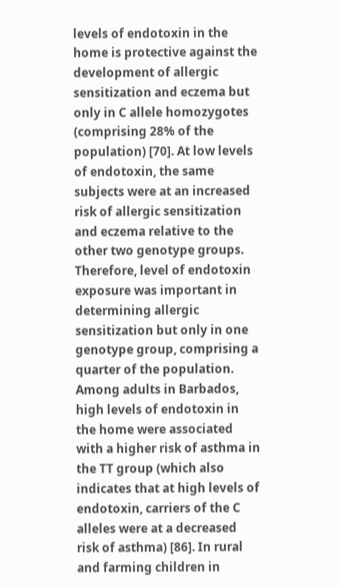levels of endotoxin in the home is protective against the development of allergic sensitization and eczema but only in C allele homozygotes (comprising 28% of the population) [70]. At low levels of endotoxin, the same subjects were at an increased risk of allergic sensitization and eczema relative to the other two genotype groups. Therefore, level of endotoxin exposure was important in determining allergic sensitization but only in one genotype group, comprising a quarter of the population. Among adults in Barbados, high levels of endotoxin in the home were associated with a higher risk of asthma in the TT group (which also indicates that at high levels of endotoxin, carriers of the C alleles were at a decreased risk of asthma) [86]. In rural and farming children in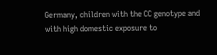Germany, children with the CC genotype and with high domestic exposure to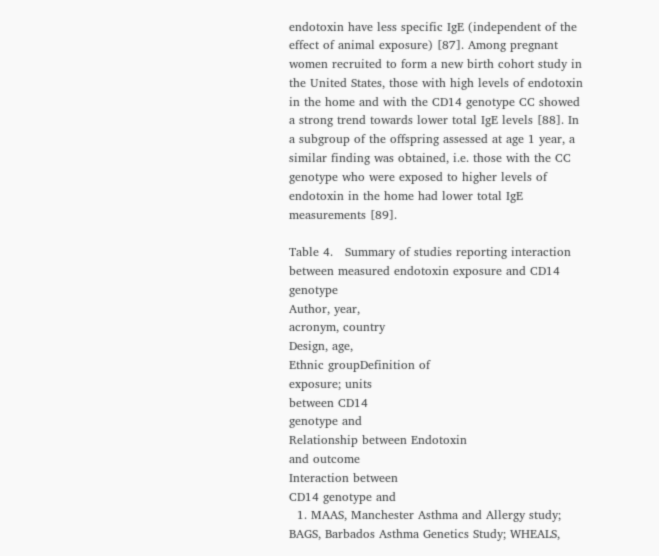endotoxin have less specific IgE (independent of the effect of animal exposure) [87]. Among pregnant women recruited to form a new birth cohort study in the United States, those with high levels of endotoxin in the home and with the CD14 genotype CC showed a strong trend towards lower total IgE levels [88]. In a subgroup of the offspring assessed at age 1 year, a similar finding was obtained, i.e. those with the CC genotype who were exposed to higher levels of endotoxin in the home had lower total IgE measurements [89].

Table 4.   Summary of studies reporting interaction between measured endotoxin exposure and CD14 genotype
Author, year,
acronym, country
Design, age,
Ethnic groupDefinition of
exposure; units
between CD14
genotype and
Relationship between Endotoxin
and outcome
Interaction between
CD14 genotype and
  1. MAAS, Manchester Asthma and Allergy study; BAGS, Barbados Asthma Genetics Study; WHEALS,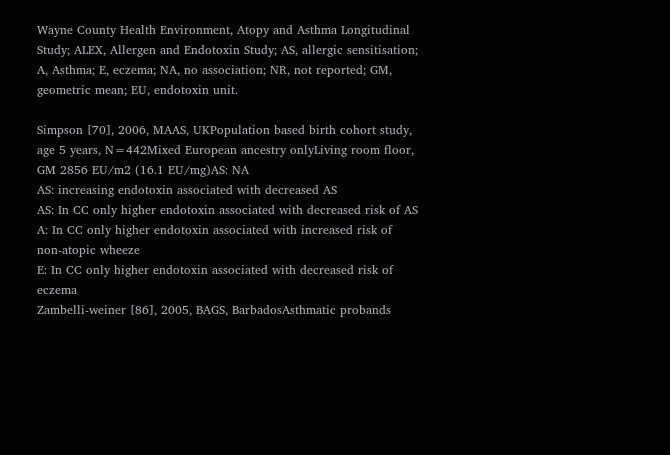Wayne County Health Environment, Atopy and Asthma Longitudinal Study; ALEX, Allergen and Endotoxin Study; AS, allergic sensitisation; A, Asthma; E, eczema; NA, no association; NR, not reported; GM, geometric mean; EU, endotoxin unit.

Simpson [70], 2006, MAAS, UKPopulation based birth cohort study, age 5 years, N=442Mixed European ancestry onlyLiving room floor, GM 2856 EU/m2 (16.1 EU/mg)AS: NA
AS: increasing endotoxin associated with decreased AS
AS: In CC only higher endotoxin associated with decreased risk of AS
A: In CC only higher endotoxin associated with increased risk of non-atopic wheeze
E: In CC only higher endotoxin associated with decreased risk of eczema
Zambelli-weiner [86], 2005, BAGS, BarbadosAsthmatic probands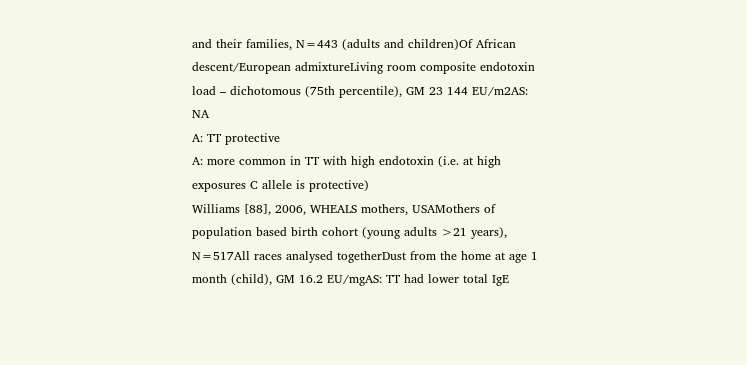and their families, N=443 (adults and children)Of African descent/European admixtureLiving room composite endotoxin load – dichotomous (75th percentile), GM 23 144 EU/m2AS: NA
A: TT protective
A: more common in TT with high endotoxin (i.e. at high exposures C allele is protective)
Williams [88], 2006, WHEALS mothers, USAMothers of population based birth cohort (young adults >21 years), N=517All races analysed togetherDust from the home at age 1 month (child), GM 16.2 EU/mgAS: TT had lower total IgE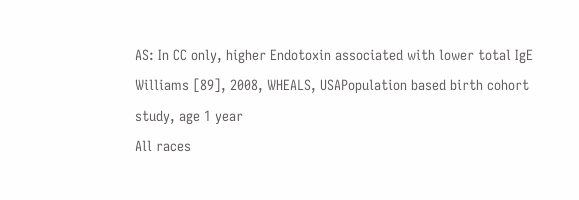AS: In CC only, higher Endotoxin associated with lower total IgE
Williams [89], 2008, WHEALS, USAPopulation based birth cohort study, age 1 year
All races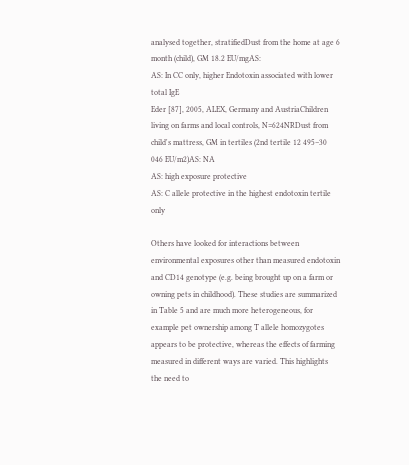analysed together, stratifiedDust from the home at age 6 month (child), GM 18.2 EU/mgAS:
AS: In CC only, higher Endotoxin associated with lower total IgE
Eder [87], 2005, ALEX, Germany and AustriaChildren living on farms and local controls, N=624NRDust from child's mattress, GM in tertiles (2nd tertile 12 495–30 046 EU/m2)AS: NA
AS: high exposure protective
AS: C allele protective in the highest endotoxin tertile only

Others have looked for interactions between environmental exposures other than measured endotoxin and CD14 genotype (e.g. being brought up on a farm or owning pets in childhood). These studies are summarized in Table 5 and are much more heterogeneous, for example pet ownership among T allele homozygotes appears to be protective, whereas the effects of farming measured in different ways are varied. This highlights the need to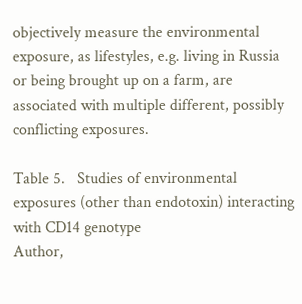objectively measure the environmental exposure, as lifestyles, e.g. living in Russia or being brought up on a farm, are associated with multiple different, possibly conflicting exposures.

Table 5.   Studies of environmental exposures (other than endotoxin) interacting with CD14 genotype
Author,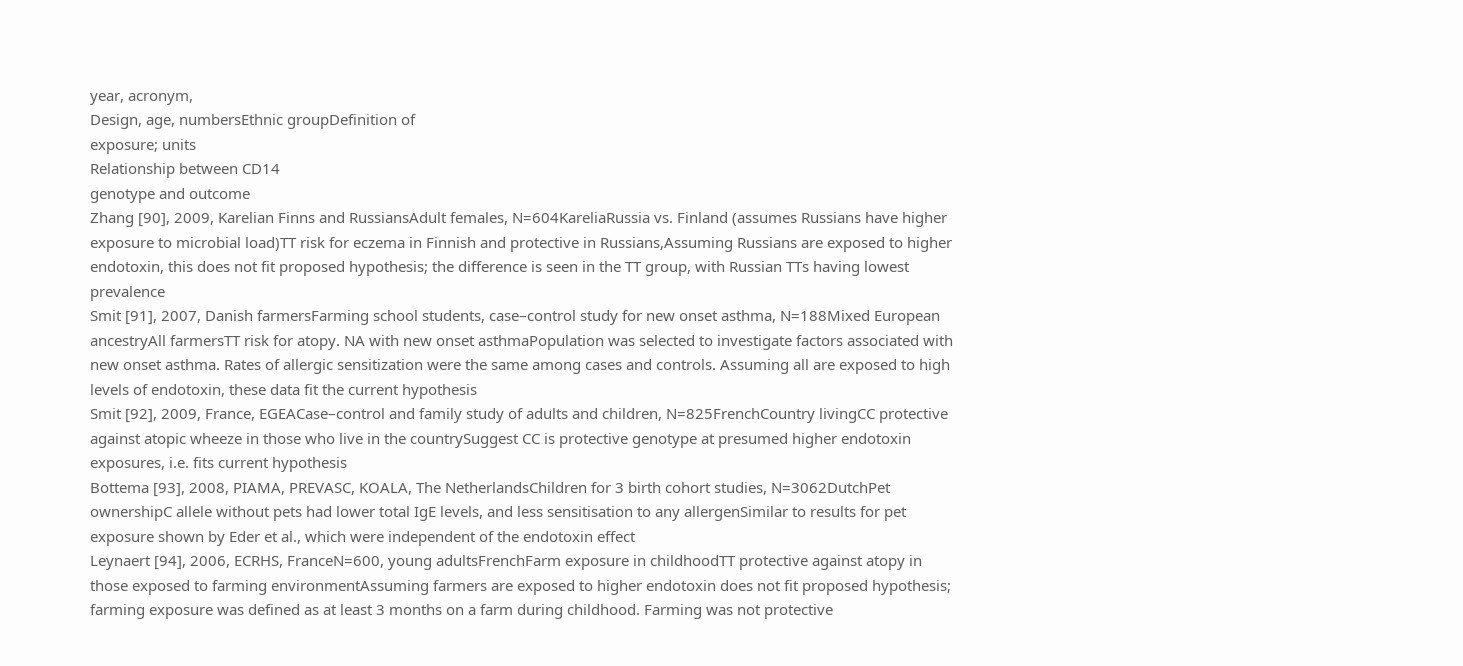year, acronym,
Design, age, numbersEthnic groupDefinition of
exposure; units
Relationship between CD14
genotype and outcome
Zhang [90], 2009, Karelian Finns and RussiansAdult females, N=604KareliaRussia vs. Finland (assumes Russians have higher exposure to microbial load)TT risk for eczema in Finnish and protective in Russians,Assuming Russians are exposed to higher endotoxin, this does not fit proposed hypothesis; the difference is seen in the TT group, with Russian TTs having lowest prevalence
Smit [91], 2007, Danish farmersFarming school students, case–control study for new onset asthma, N=188Mixed European ancestryAll farmersTT risk for atopy. NA with new onset asthmaPopulation was selected to investigate factors associated with new onset asthma. Rates of allergic sensitization were the same among cases and controls. Assuming all are exposed to high levels of endotoxin, these data fit the current hypothesis
Smit [92], 2009, France, EGEACase–control and family study of adults and children, N=825FrenchCountry livingCC protective against atopic wheeze in those who live in the countrySuggest CC is protective genotype at presumed higher endotoxin exposures, i.e. fits current hypothesis
Bottema [93], 2008, PIAMA, PREVASC, KOALA, The NetherlandsChildren for 3 birth cohort studies, N=3062DutchPet ownershipC allele without pets had lower total IgE levels, and less sensitisation to any allergenSimilar to results for pet exposure shown by Eder et al., which were independent of the endotoxin effect
Leynaert [94], 2006, ECRHS, FranceN=600, young adultsFrenchFarm exposure in childhoodTT protective against atopy in those exposed to farming environmentAssuming farmers are exposed to higher endotoxin does not fit proposed hypothesis; farming exposure was defined as at least 3 months on a farm during childhood. Farming was not protective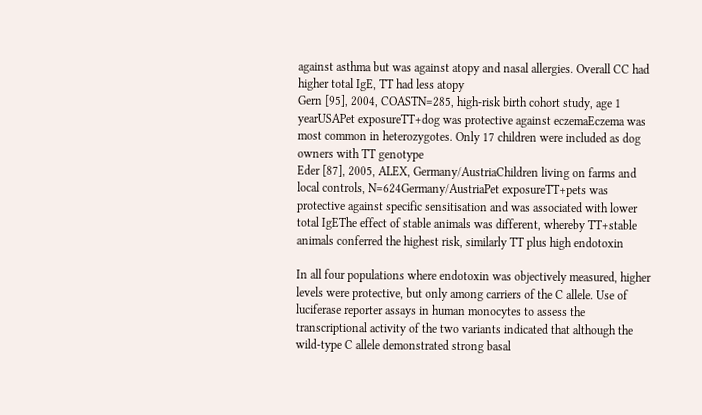against asthma but was against atopy and nasal allergies. Overall CC had higher total IgE, TT had less atopy
Gern [95], 2004, COASTN=285, high-risk birth cohort study, age 1 yearUSAPet exposureTT+dog was protective against eczemaEczema was most common in heterozygotes. Only 17 children were included as dog owners with TT genotype
Eder [87], 2005, ALEX, Germany/AustriaChildren living on farms and local controls, N=624Germany/AustriaPet exposureTT+pets was protective against specific sensitisation and was associated with lower total IgEThe effect of stable animals was different, whereby TT+stable animals conferred the highest risk, similarly TT plus high endotoxin

In all four populations where endotoxin was objectively measured, higher levels were protective, but only among carriers of the C allele. Use of luciferase reporter assays in human monocytes to assess the transcriptional activity of the two variants indicated that although the wild-type C allele demonstrated strong basal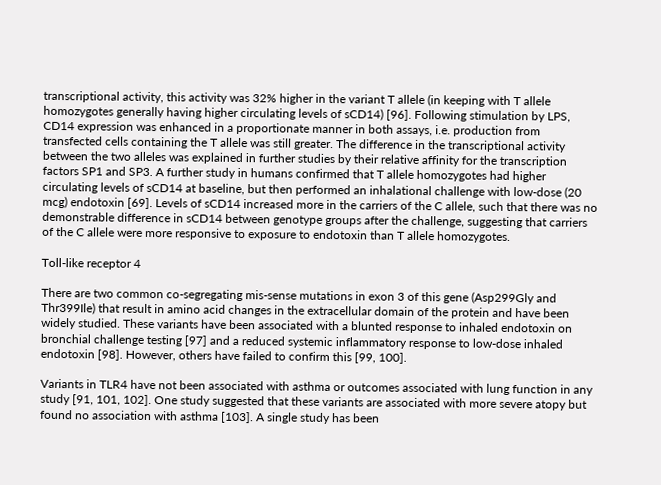transcriptional activity, this activity was 32% higher in the variant T allele (in keeping with T allele homozygotes generally having higher circulating levels of sCD14) [96]. Following stimulation by LPS, CD14 expression was enhanced in a proportionate manner in both assays, i.e. production from transfected cells containing the T allele was still greater. The difference in the transcriptional activity between the two alleles was explained in further studies by their relative affinity for the transcription factors SP1 and SP3. A further study in humans confirmed that T allele homozygotes had higher circulating levels of sCD14 at baseline, but then performed an inhalational challenge with low-dose (20 mcg) endotoxin [69]. Levels of sCD14 increased more in the carriers of the C allele, such that there was no demonstrable difference in sCD14 between genotype groups after the challenge, suggesting that carriers of the C allele were more responsive to exposure to endotoxin than T allele homozygotes.

Toll-like receptor 4

There are two common co-segregating mis-sense mutations in exon 3 of this gene (Asp299Gly and Thr399Ile) that result in amino acid changes in the extracellular domain of the protein and have been widely studied. These variants have been associated with a blunted response to inhaled endotoxin on bronchial challenge testing [97] and a reduced systemic inflammatory response to low-dose inhaled endotoxin [98]. However, others have failed to confirm this [99, 100].

Variants in TLR4 have not been associated with asthma or outcomes associated with lung function in any study [91, 101, 102]. One study suggested that these variants are associated with more severe atopy but found no association with asthma [103]. A single study has been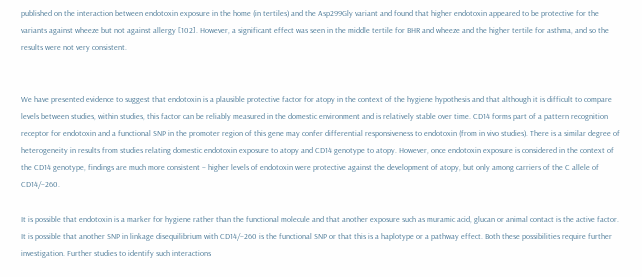published on the interaction between endotoxin exposure in the home (in tertiles) and the Asp299Gly variant and found that higher endotoxin appeared to be protective for the variants against wheeze but not against allergy [102]. However, a significant effect was seen in the middle tertile for BHR and wheeze and the higher tertile for asthma, and so the results were not very consistent.


We have presented evidence to suggest that endotoxin is a plausible protective factor for atopy in the context of the hygiene hypothesis and that although it is difficult to compare levels between studies, within studies, this factor can be reliably measured in the domestic environment and is relatively stable over time. CD14 forms part of a pattern recognition receptor for endotoxin and a functional SNP in the promoter region of this gene may confer differential responsiveness to endotoxin (from in vivo studies). There is a similar degree of heterogeneity in results from studies relating domestic endotoxin exposure to atopy and CD14 genotype to atopy. However, once endotoxin exposure is considered in the context of the CD14 genotype, findings are much more consistent – higher levels of endotoxin were protective against the development of atopy, but only among carriers of the C allele of CD14/−260.

It is possible that endotoxin is a marker for hygiene rather than the functional molecule and that another exposure such as muramic acid, glucan or animal contact is the active factor. It is possible that another SNP in linkage disequilibrium with CD14/−260 is the functional SNP or that this is a haplotype or a pathway effect. Both these possibilities require further investigation. Further studies to identify such interactions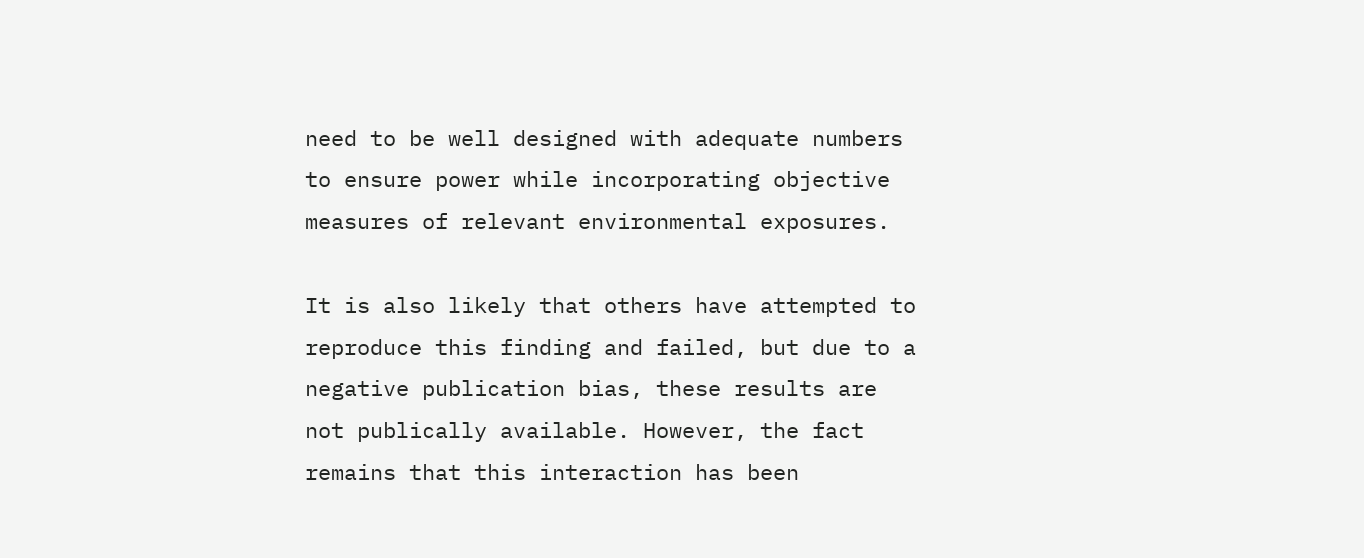need to be well designed with adequate numbers to ensure power while incorporating objective measures of relevant environmental exposures.

It is also likely that others have attempted to reproduce this finding and failed, but due to a negative publication bias, these results are not publically available. However, the fact remains that this interaction has been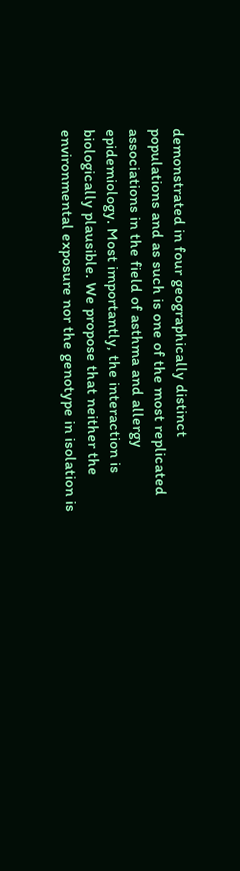demonstrated in four geographically distinct populations and as such is one of the most replicated associations in the field of asthma and allergy epidemiology. Most importantly, the interaction is biologically plausible. We propose that neither the environmental exposure nor the genotype in isolation is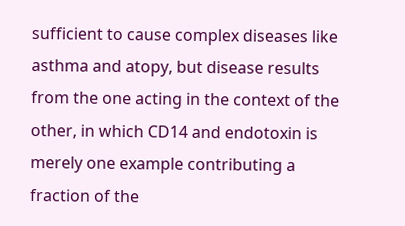sufficient to cause complex diseases like asthma and atopy, but disease results from the one acting in the context of the other, in which CD14 and endotoxin is merely one example contributing a fraction of the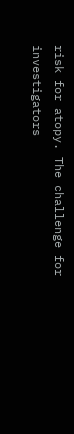risk for atopy. The challenge for investigators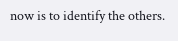now is to identify the others.